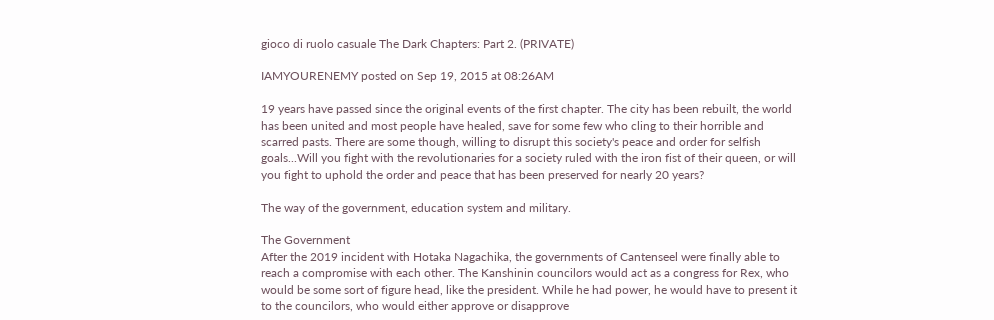gioco di ruolo casuale The Dark Chapters: Part 2. (PRIVATE)

IAMYOURENEMY posted on Sep 19, 2015 at 08:26AM

19 years have passed since the original events of the first chapter. The city has been rebuilt, the world has been united and most people have healed, save for some few who cling to their horrible and scarred pasts. There are some though, willing to disrupt this society's peace and order for selfish goals...Will you fight with the revolutionaries for a society ruled with the iron fist of their queen, or will you fight to uphold the order and peace that has been preserved for nearly 20 years?

The way of the government, education system and military.

The Government
After the 2019 incident with Hotaka Nagachika, the governments of Cantenseel were finally able to reach a compromise with each other. The Kanshinin councilors would act as a congress for Rex, who would be some sort of figure head, like the president. While he had power, he would have to present it to the councilors, who would either approve or disapprove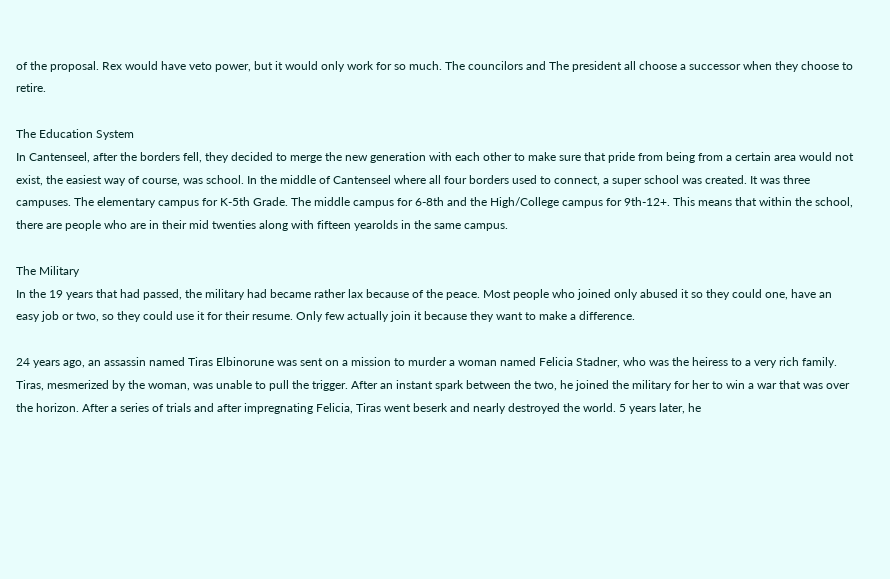of the proposal. Rex would have veto power, but it would only work for so much. The councilors and The president all choose a successor when they choose to retire.

The Education System
In Cantenseel, after the borders fell, they decided to merge the new generation with each other to make sure that pride from being from a certain area would not exist, the easiest way of course, was school. In the middle of Cantenseel where all four borders used to connect, a super school was created. It was three campuses. The elementary campus for K-5th Grade. The middle campus for 6-8th and the High/College campus for 9th-12+. This means that within the school, there are people who are in their mid twenties along with fifteen yearolds in the same campus.

The Military
In the 19 years that had passed, the military had became rather lax because of the peace. Most people who joined only abused it so they could one, have an easy job or two, so they could use it for their resume. Only few actually join it because they want to make a difference.

24 years ago, an assassin named Tiras Elbinorune was sent on a mission to murder a woman named Felicia Stadner, who was the heiress to a very rich family. Tiras, mesmerized by the woman, was unable to pull the trigger. After an instant spark between the two, he joined the military for her to win a war that was over the horizon. After a series of trials and after impregnating Felicia, Tiras went beserk and nearly destroyed the world. 5 years later, he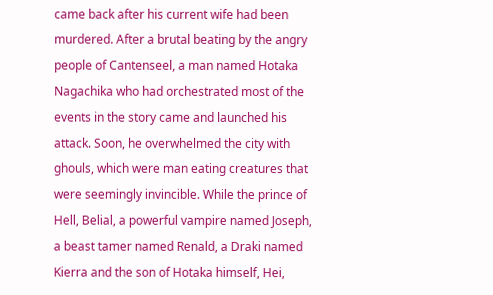came back after his current wife had been murdered. After a brutal beating by the angry people of Cantenseel, a man named Hotaka Nagachika who had orchestrated most of the events in the story came and launched his attack. Soon, he overwhelmed the city with ghouls, which were man eating creatures that were seemingly invincible. While the prince of Hell, Belial, a powerful vampire named Joseph, a beast tamer named Renald, a Draki named Kierra and the son of Hotaka himself, Hei,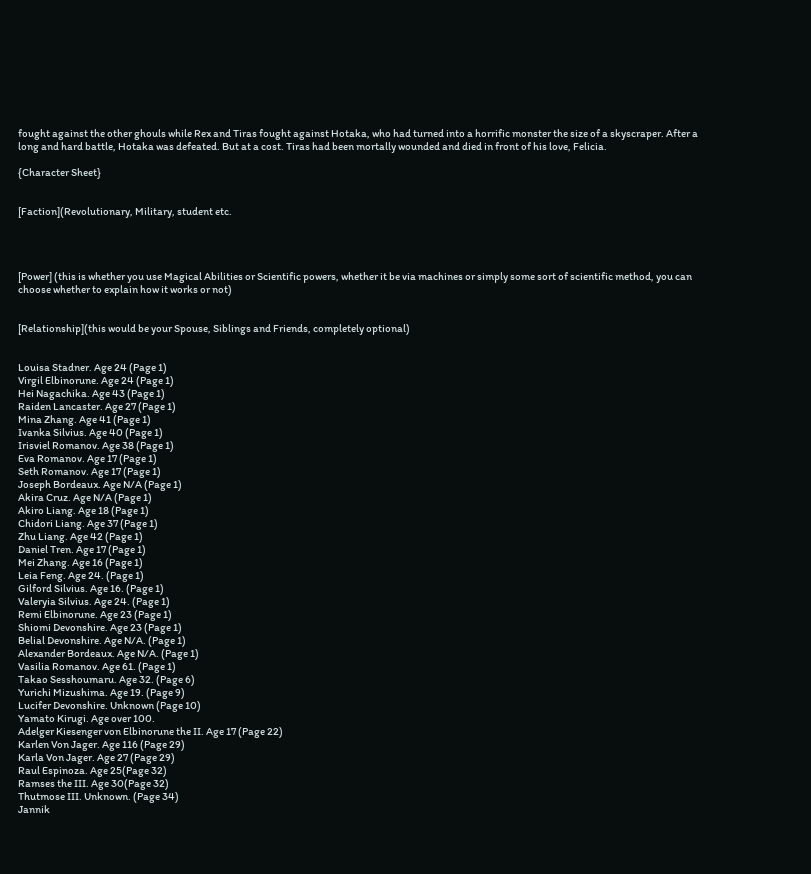fought against the other ghouls while Rex and Tiras fought against Hotaka, who had turned into a horrific monster the size of a skyscraper. After a long and hard battle, Hotaka was defeated. But at a cost. Tiras had been mortally wounded and died in front of his love, Felicia.

{Character Sheet}


[Faction](Revolutionary, Military, student etc.




[Power] (this is whether you use Magical Abilities or Scientific powers, whether it be via machines or simply some sort of scientific method, you can choose whether to explain how it works or not)


[Relationship](this would be your Spouse, Siblings and Friends, completely optional)


Louisa Stadner. Age 24 (Page 1)
Virgil Elbinorune. Age 24 (Page 1)
Hei Nagachika. Age 43 (Page 1)
Raiden Lancaster. Age 27 (Page 1)
Mina Zhang. Age 41 (Page 1)
Ivanka Silvius. Age 40 (Page 1)
Irisviel Romanov. Age 38 (Page 1)
Eva Romanov. Age 17 (Page 1)
Seth Romanov. Age 17 (Page 1)
Joseph Bordeaux. Age N/A (Page 1)
Akira Cruz. Age N/A (Page 1)
Akiro Liang. Age 18 (Page 1)
Chidori Liang. Age 37 (Page 1)
Zhu Liang. Age 42 (Page 1)
Daniel Tren. Age 17 (Page 1)
Mei Zhang. Age 16 (Page 1)
Leia Feng. Age 24. (Page 1)
Gilford Silvius. Age 16. (Page 1)
Valeryia Silvius. Age 24. (Page 1)
Remi Elbinorune. Age 23 (Page 1)
Shiomi Devonshire. Age 23 (Page 1)
Belial Devonshire. Age N/A. (Page 1)
Alexander Bordeaux. Age N/A. (Page 1)
Vasilia Romanov. Age 61. (Page 1)
Takao Sesshoumaru. Age 32. (Page 6)
Yurichi Mizushima. Age 19. (Page 9)
Lucifer Devonshire. Unknown (Page 10)
Yamato Kirugi. Age over 100.
Adelger Kiesenger von Elbinorune the II. Age 17 (Page 22)
Karlen Von Jager. Age 116 (Page 29)
Karla Von Jager. Age 27 (Page 29)
Raul Espinoza. Age 25(Page 32)
Ramses the III. Age 30(Page 32)
Thutmose III. Unknown. (Page 34)
Jannik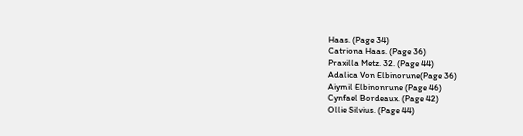Haas. (Page 34)
Catriona Haas. (Page 36)
Praxilla Metz. 32. (Page 44)
Adalica Von Elbinorune(Page 36)
Aiymil Elbinonrune (Page 46)
Cynfael Bordeaux. (Page 42)
Ollie Silvius. (Page 44)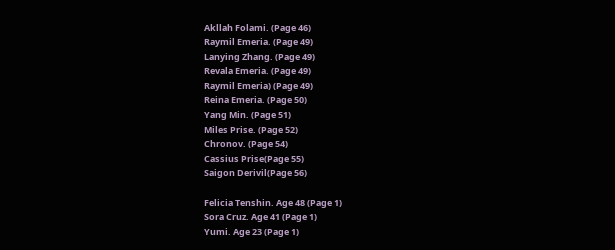Akllah Folami. (Page 46)
Raymil Emeria. (Page 49)
Lanying Zhang. (Page 49)
Revala Emeria. (Page 49)
Raymil Emeria) (Page 49)
Reina Emeria. (Page 50)
Yang Min. (Page 51)
Miles Prise. (Page 52)
Chronov. (Page 54)
Cassius Prise(Page 55)
Saigon Derivil(Page 56)

Felicia Tenshin. Age 48 (Page 1)
Sora Cruz. Age 41 (Page 1)
Yumi. Age 23 (Page 1)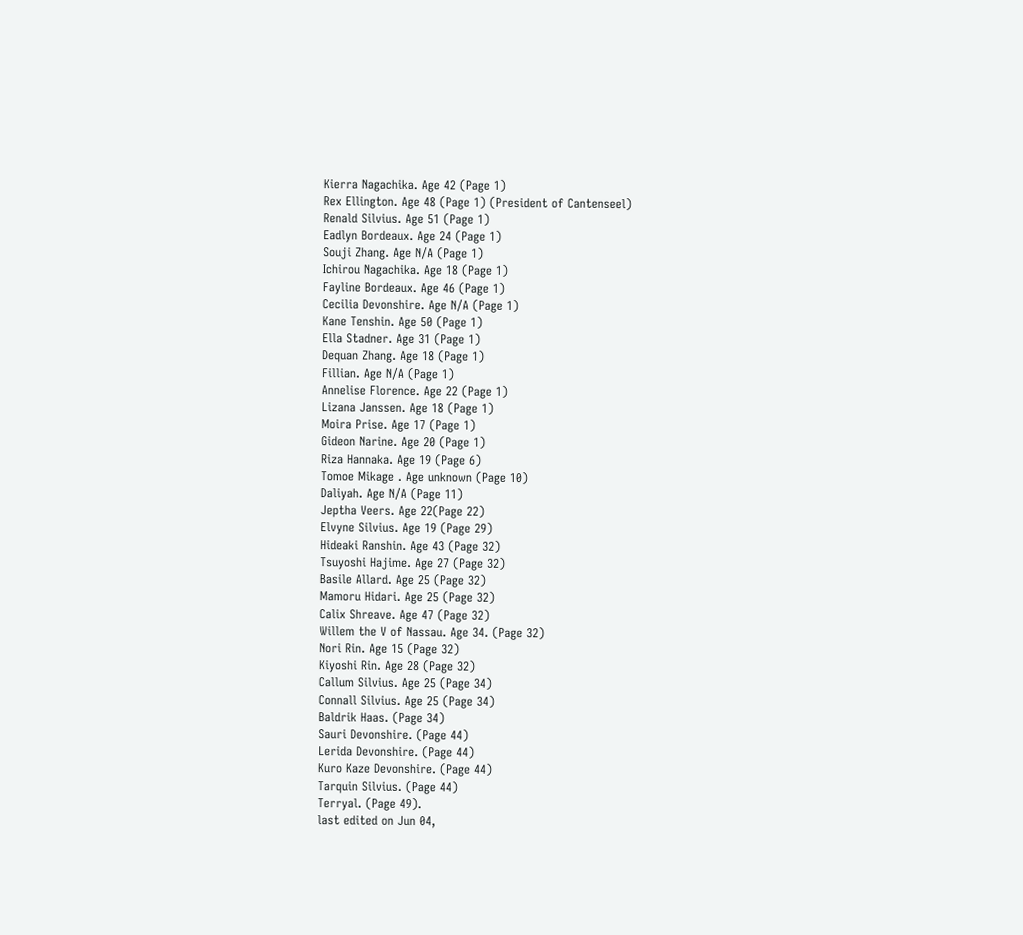Kierra Nagachika. Age 42 (Page 1)
Rex Ellington. Age 48 (Page 1) (President of Cantenseel)
Renald Silvius. Age 51 (Page 1)
Eadlyn Bordeaux. Age 24 (Page 1)
Souji Zhang. Age N/A (Page 1)
Ichirou Nagachika. Age 18 (Page 1)
Fayline Bordeaux. Age 46 (Page 1)
Cecilia Devonshire. Age N/A (Page 1)
Kane Tenshin. Age 50 (Page 1)
Ella Stadner. Age 31 (Page 1)
Dequan Zhang. Age 18 (Page 1)
Fillian. Age N/A (Page 1)
Annelise Florence. Age 22 (Page 1)
Lizana Janssen. Age 18 (Page 1)
Moira Prise. Age 17 (Page 1)
Gideon Narine. Age 20 (Page 1)
Riza Hannaka. Age 19 (Page 6)
Tomoe Mikage . Age unknown (Page 10)
Daliyah. Age N/A (Page 11)
Jeptha Veers. Age 22(Page 22)
Elvyne Silvius. Age 19 (Page 29)
Hideaki Ranshin. Age 43 (Page 32)
Tsuyoshi Hajime. Age 27 (Page 32)
Basile Allard. Age 25 (Page 32)
Mamoru Hidari. Age 25 (Page 32)
Calix Shreave. Age 47 (Page 32)
Willem the V of Nassau. Age 34. (Page 32)
Nori Rin. Age 15 (Page 32)
Kiyoshi Rin. Age 28 (Page 32)
Callum Silvius. Age 25 (Page 34)
Connall Silvius. Age 25 (Page 34)
Baldrik Haas. (Page 34)
Sauri Devonshire. (Page 44)
Lerida Devonshire. (Page 44)
Kuro Kaze Devonshire. (Page 44)
Tarquin Silvius. (Page 44)
Terryal. (Page 49).
last edited on Jun 04,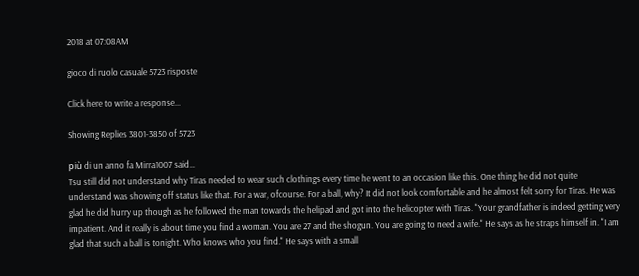2018 at 07:08AM

gioco di ruolo casuale 5723 risposte

Click here to write a response...

Showing Replies 3801-3850 of 5723

più di un anno fa Mirra1007 said…
Tsu still did not understand why Tiras needed to wear such clothings every time he went to an occasion like this. One thing he did not quite understand was showing off status like that. For a war, ofcourse. For a ball, why? It did not look comfortable and he almost felt sorry for Tiras. He was glad he did hurry up though as he followed the man towards the helipad and got into the helicopter with Tiras. "Your grandfather is indeed getting very impatient. And it really is about time you find a woman. You are 27 and the shogun. You are going to need a wife." He says as he straps himself in. "I am glad that such a ball is tonight. Who knows who you find." He says with a small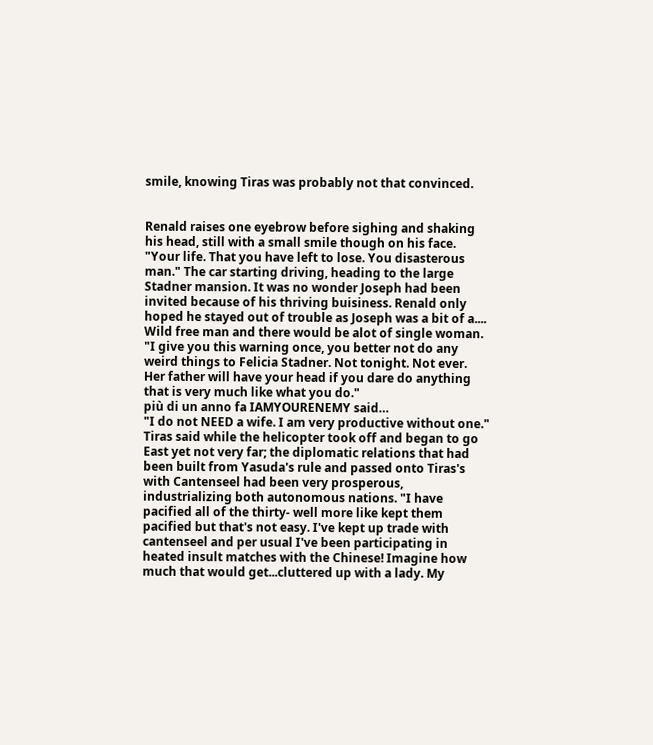smile, knowing Tiras was probably not that convinced.


Renald raises one eyebrow before sighing and shaking his head, still with a small smile though on his face. "Your life. That you have left to lose. You disasterous man." The car starting driving, heading to the large Stadner mansion. It was no wonder Joseph had been invited because of his thriving buisiness. Renald only hoped he stayed out of trouble as Joseph was a bit of a.... Wild free man and there would be alot of single woman. "I give you this warning once, you better not do any weird things to Felicia Stadner. Not tonight. Not ever. Her father will have your head if you dare do anything that is very much like what you do."
più di un anno fa IAMYOURENEMY said…
"I do not NEED a wife. I am very productive without one." Tiras said while the helicopter took off and began to go East yet not very far; the diplomatic relations that had been built from Yasuda's rule and passed onto Tiras's with Cantenseel had been very prosperous, industrializing both autonomous nations. "I have pacified all of the thirty- well more like kept them pacified but that's not easy. I've kept up trade with cantenseel and per usual I've been participating in heated insult matches with the Chinese! Imagine how much that would get...cluttered up with a lady. My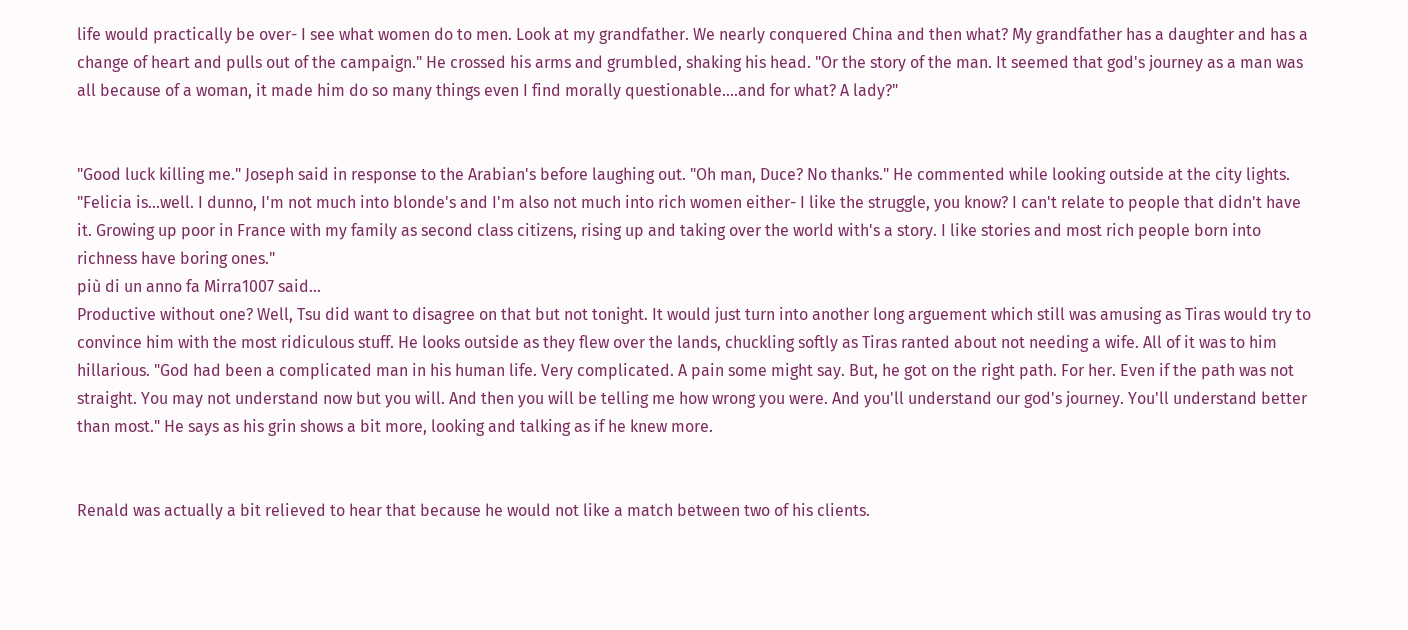life would practically be over- I see what women do to men. Look at my grandfather. We nearly conquered China and then what? My grandfather has a daughter and has a change of heart and pulls out of the campaign." He crossed his arms and grumbled, shaking his head. "Or the story of the man. It seemed that god's journey as a man was all because of a woman, it made him do so many things even I find morally questionable....and for what? A lady?"


"Good luck killing me." Joseph said in response to the Arabian's before laughing out. "Oh man, Duce? No thanks." He commented while looking outside at the city lights. "Felicia is...well. I dunno, I'm not much into blonde's and I'm also not much into rich women either- I like the struggle, you know? I can't relate to people that didn't have it. Growing up poor in France with my family as second class citizens, rising up and taking over the world with's a story. I like stories and most rich people born into richness have boring ones."
più di un anno fa Mirra1007 said…
Productive without one? Well, Tsu did want to disagree on that but not tonight. It would just turn into another long arguement which still was amusing as Tiras would try to convince him with the most ridiculous stuff. He looks outside as they flew over the lands, chuckling softly as Tiras ranted about not needing a wife. All of it was to him hillarious. "God had been a complicated man in his human life. Very complicated. A pain some might say. But, he got on the right path. For her. Even if the path was not straight. You may not understand now but you will. And then you will be telling me how wrong you were. And you'll understand our god's journey. You'll understand better than most." He says as his grin shows a bit more, looking and talking as if he knew more.


Renald was actually a bit relieved to hear that because he would not like a match between two of his clients.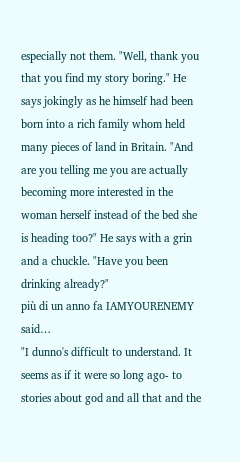especially not them. "Well, thank you that you find my story boring." He says jokingly as he himself had been born into a rich family whom held many pieces of land in Britain. "And are you telling me you are actually becoming more interested in the woman herself instead of the bed she is heading too?" He says with a grin and a chuckle. "Have you been drinking already?"
più di un anno fa IAMYOURENEMY said…
"I dunno's difficult to understand. It seems as if it were so long ago- to stories about god and all that and the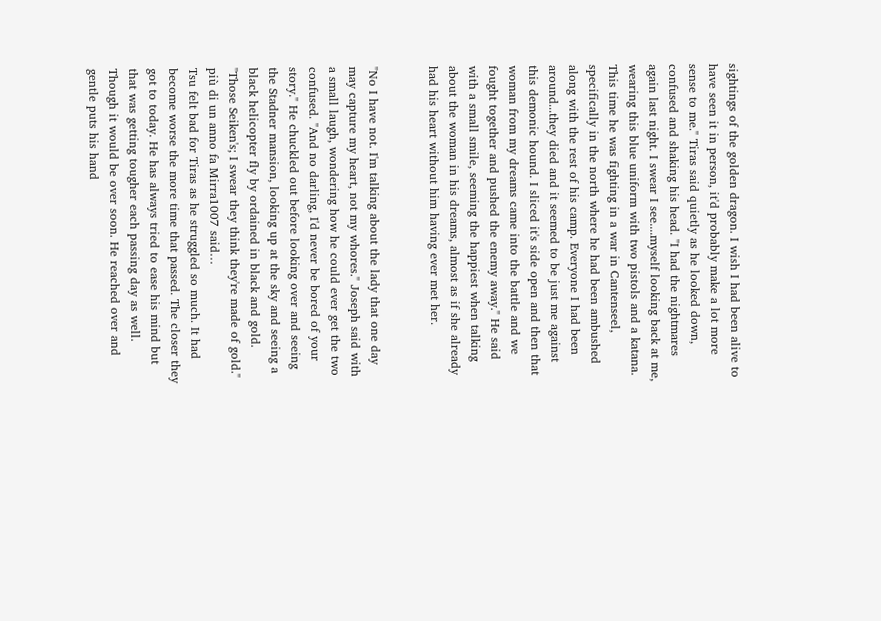sightings of the golden dragon. I wish I had been alive to have seen it in person, it'd probably make a lot more sense to me." Tiras said quietly as he looked down, confused and shaking his head. "I had the nightmares again last night. I swear I see....myself looking back at me, wearing this blue uniform with two pistols and a katana. This time he was fighting in a war in Cantenseel, specifically in the north where he had been ambushed along with the rest of his camp. Everyone I had been around...they died and it seemed to be just me against this demonic hound. I sliced it's side open and then that woman from my dreams came into the battle and we fought together and pushed the enemy away." He said with a small smile, seeming the happiest when talking about the woman in his dreams, almost as if she already had his heart without him having ever met her.


"No I have not. I'm talking about the lady that one day may capture my heart, not my whores." Joseph said with a small laugh, wondering how he could ever get the two confused. "And no darling, I'd never be bored of your story." He chuckled out before looking over and seeing the Stadner mansion, looking up at the sky and seeing a black helicopter fly by ordained in black and gold. "Those Seiken's; I swear they think they're made of gold."
più di un anno fa Mirra1007 said…
Tsu felt bad for Tiras as he struggled so much. It had become worse the more time that passed. The closer they got to today. He has always tried to ease his mind but that was getting tougher each passing day as well. Though it would be over soon. He reached over and gentle puts his hand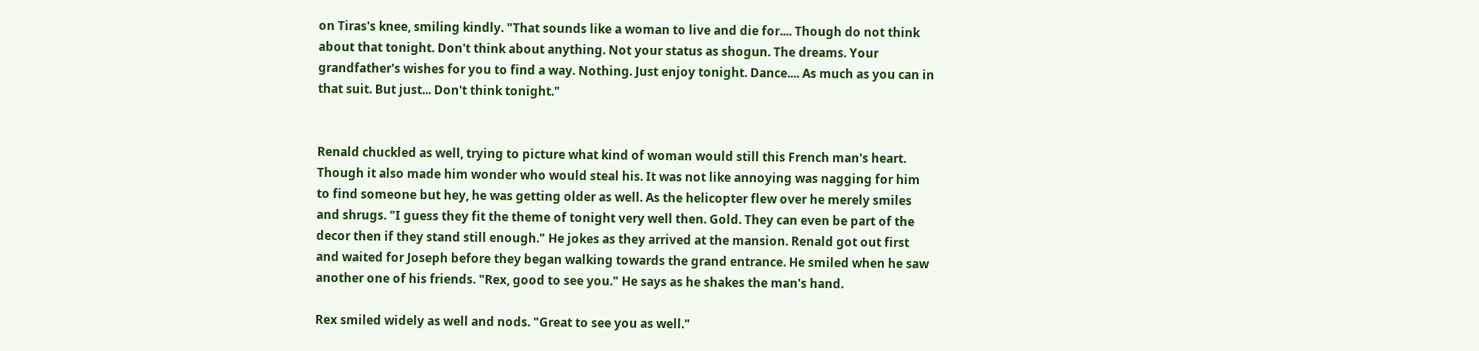on Tiras's knee, smiling kindly. "That sounds like a woman to live and die for.... Though do not think about that tonight. Don't think about anything. Not your status as shogun. The dreams. Your grandfather's wishes for you to find a way. Nothing. Just enjoy tonight. Dance.... As much as you can in that suit. But just... Don't think tonight."


Renald chuckled as well, trying to picture what kind of woman would still this French man's heart. Though it also made him wonder who would steal his. It was not like annoying was nagging for him to find someone but hey, he was getting older as well. As the helicopter flew over he merely smiles and shrugs. "I guess they fit the theme of tonight very well then. Gold. They can even be part of the decor then if they stand still enough." He jokes as they arrived at the mansion. Renald got out first and waited for Joseph before they began walking towards the grand entrance. He smiled when he saw another one of his friends. "Rex, good to see you." He says as he shakes the man's hand.

Rex smiled widely as well and nods. "Great to see you as well."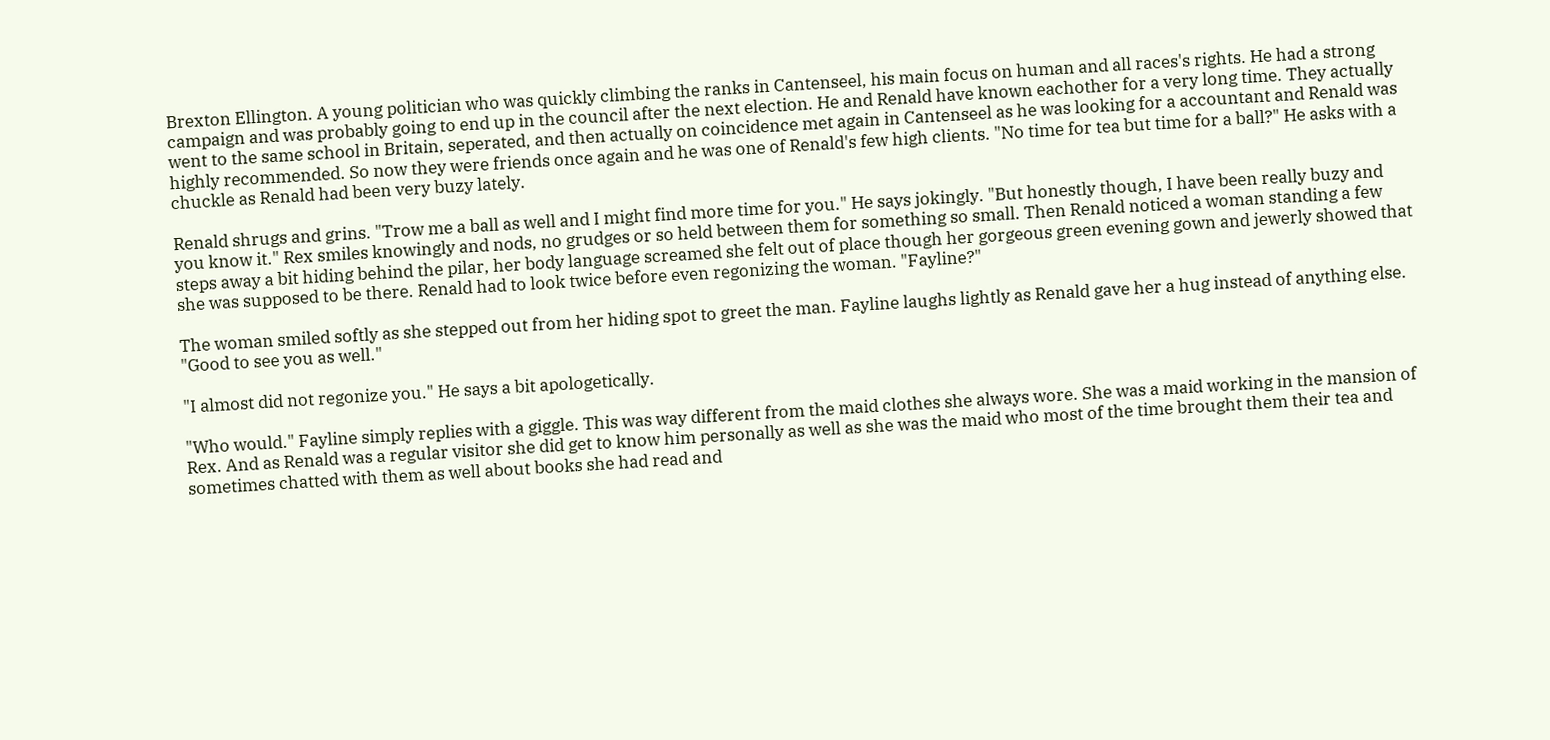Brexton Ellington. A young politician who was quickly climbing the ranks in Cantenseel, his main focus on human and all races's rights. He had a strong campaign and was probably going to end up in the council after the next election. He and Renald have known eachother for a very long time. They actually went to the same school in Britain, seperated, and then actually on coincidence met again in Cantenseel as he was looking for a accountant and Renald was highly recommended. So now they were friends once again and he was one of Renald's few high clients. "No time for tea but time for a ball?" He asks with a chuckle as Renald had been very buzy lately.

Renald shrugs and grins. "Trow me a ball as well and I might find more time for you." He says jokingly. "But honestly though, I have been really buzy and you know it." Rex smiles knowingly and nods, no grudges or so held between them for something so small. Then Renald noticed a woman standing a few steps away a bit hiding behind the pilar, her body language screamed she felt out of place though her gorgeous green evening gown and jewerly showed that she was supposed to be there. Renald had to look twice before even regonizing the woman. "Fayline?"

The woman smiled softly as she stepped out from her hiding spot to greet the man. Fayline laughs lightly as Renald gave her a hug instead of anything else. "Good to see you as well."

"I almost did not regonize you." He says a bit apologetically.

"Who would." Fayline simply replies with a giggle. This was way different from the maid clothes she always wore. She was a maid working in the mansion of Rex. And as Renald was a regular visitor she did get to know him personally as well as she was the maid who most of the time brought them their tea and sometimes chatted with them as well about books she had read and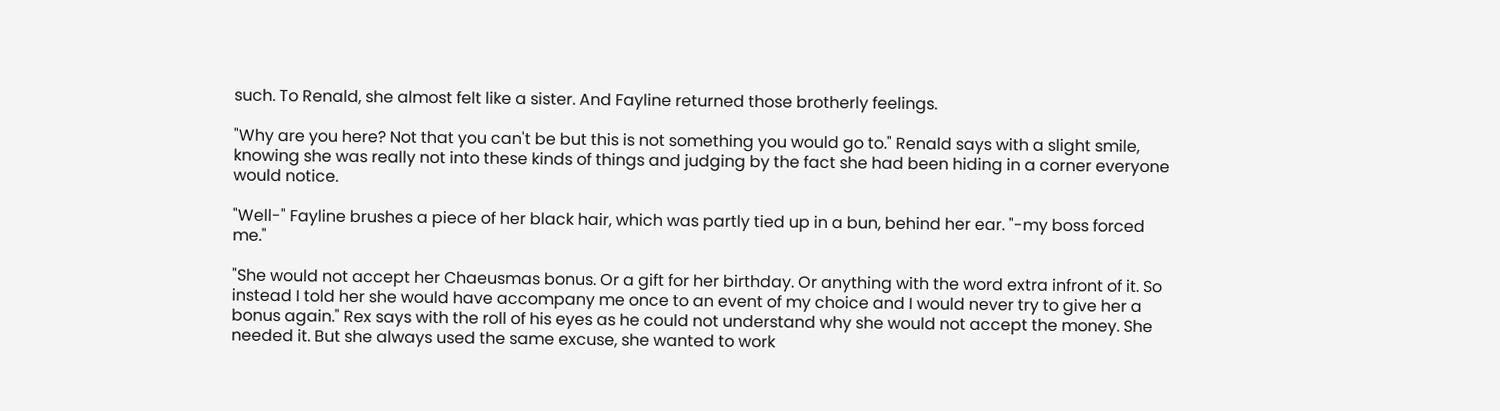such. To Renald, she almost felt like a sister. And Fayline returned those brotherly feelings.

"Why are you here? Not that you can't be but this is not something you would go to." Renald says with a slight smile, knowing she was really not into these kinds of things and judging by the fact she had been hiding in a corner everyone would notice.

"Well-" Fayline brushes a piece of her black hair, which was partly tied up in a bun, behind her ear. "-my boss forced me."

"She would not accept her Chaeusmas bonus. Or a gift for her birthday. Or anything with the word extra infront of it. So instead I told her she would have accompany me once to an event of my choice and I would never try to give her a bonus again." Rex says with the roll of his eyes as he could not understand why she would not accept the money. She needed it. But she always used the same excuse, she wanted to work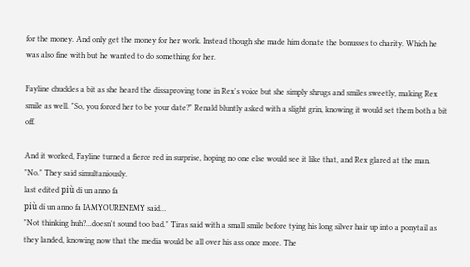for the money. And only get the money for her work. Instead though she made him donate the bonusses to charity. Which he was also fine with but he wanted to do something for her.

Fayline chuckles a bit as she heard the dissaproving tone in Rex's voice but she simply shrugs and smiles sweetly, making Rex smile as well. "So, you forced her to be your date?" Renald bluntly asked with a slight grin, knowing it would set them both a bit off.

And it worked, Fayline turned a fierce red in surprise, hoping no one else would see it like that, and Rex glared at the man. "No." They said simultaniously.
last edited più di un anno fa
più di un anno fa IAMYOURENEMY said…
"Not thinking huh?...doesn't sound too bad." Tiras said with a small smile before tying his long silver hair up into a ponytail as they landed, knowing now that the media would be all over his ass once more. The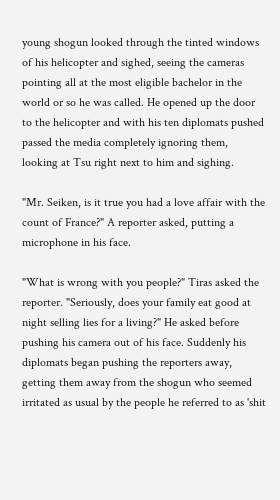young shogun looked through the tinted windows of his helicopter and sighed, seeing the cameras pointing all at the most eligible bachelor in the world or so he was called. He opened up the door to the helicopter and with his ten diplomats pushed passed the media completely ignoring them, looking at Tsu right next to him and sighing.

"Mr. Seiken, is it true you had a love affair with the count of France?" A reporter asked, putting a microphone in his face.

"What is wrong with you people?" Tiras asked the reporter. "Seriously, does your family eat good at night selling lies for a living?" He asked before pushing his camera out of his face. Suddenly his diplomats began pushing the reporters away, getting them away from the shogun who seemed irritated as usual by the people he referred to as 'shit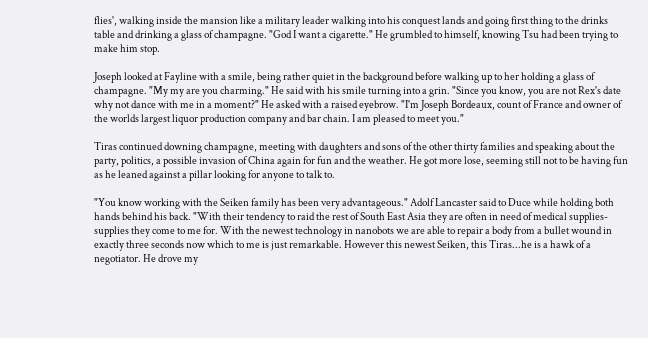flies', walking inside the mansion like a military leader walking into his conquest lands and going first thing to the drinks table and drinking a glass of champagne. "God I want a cigarette." He grumbled to himself, knowing Tsu had been trying to make him stop.

Joseph looked at Fayline with a smile, being rather quiet in the background before walking up to her holding a glass of champagne. "My my are you charming." He said with his smile turning into a grin. "Since you know, you are not Rex's date why not dance with me in a moment?" He asked with a raised eyebrow. "I'm Joseph Bordeaux, count of France and owner of the worlds largest liquor production company and bar chain. I am pleased to meet you."

Tiras continued downing champagne, meeting with daughters and sons of the other thirty families and speaking about the party, politics, a possible invasion of China again for fun and the weather. He got more lose, seeming still not to be having fun as he leaned against a pillar looking for anyone to talk to.

"You know working with the Seiken family has been very advantageous." Adolf Lancaster said to Duce while holding both hands behind his back. "With their tendency to raid the rest of South East Asia they are often in need of medical supplies- supplies they come to me for. With the newest technology in nanobots we are able to repair a body from a bullet wound in exactly three seconds now which to me is just remarkable. However this newest Seiken, this Tiras...he is a hawk of a negotiator. He drove my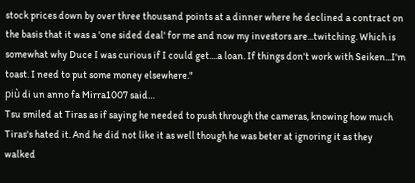stock prices down by over three thousand points at a dinner where he declined a contract on the basis that it was a 'one sided deal' for me and now my investors are...twitching. Which is somewhat why Duce I was curious if I could get....a loan. If things don't work with Seiken...I'm toast. I need to put some money elsewhere."
più di un anno fa Mirra1007 said…
Tsu smiled at Tiras as if saying he needed to push through the cameras, knowing how much Tiras's hated it. And he did not like it as well though he was beter at ignoring it as they walked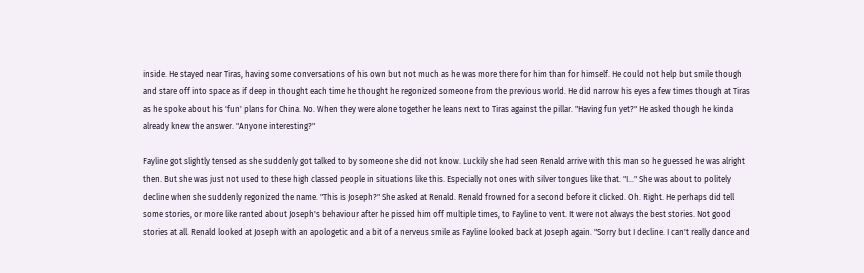inside. He stayed near Tiras, having some conversations of his own but not much as he was more there for him than for himself. He could not help but smile though and stare off into space as if deep in thought each time he thought he regonized someone from the previous world. He did narrow his eyes a few times though at Tiras as he spoke about his 'fun' plans for China. No. When they were alone together he leans next to Tiras against the pillar. "Having fun yet?" He asked though he kinda already knew the answer. "Anyone interesting?"

Fayline got slightly tensed as she suddenly got talked to by someone she did not know. Luckily she had seen Renald arrive with this man so he guessed he was alright then. But she was just not used to these high classed people in situations like this. Especially not ones with silver tongues like that. "I..." She was about to politely decline when she suddenly regonized the name. "This is Joseph?" She asked at Renald. Renald frowned for a second before it clicked. Oh. Right. He perhaps did tell some stories, or more like ranted about Joseph's behaviour after he pissed him off multiple times, to Fayline to vent. It were not always the best stories. Not good stories at all. Renald looked at Joseph with an apologetic and a bit of a nerveus smile as Fayline looked back at Joseph again. "Sorry but I decline. I can't really dance and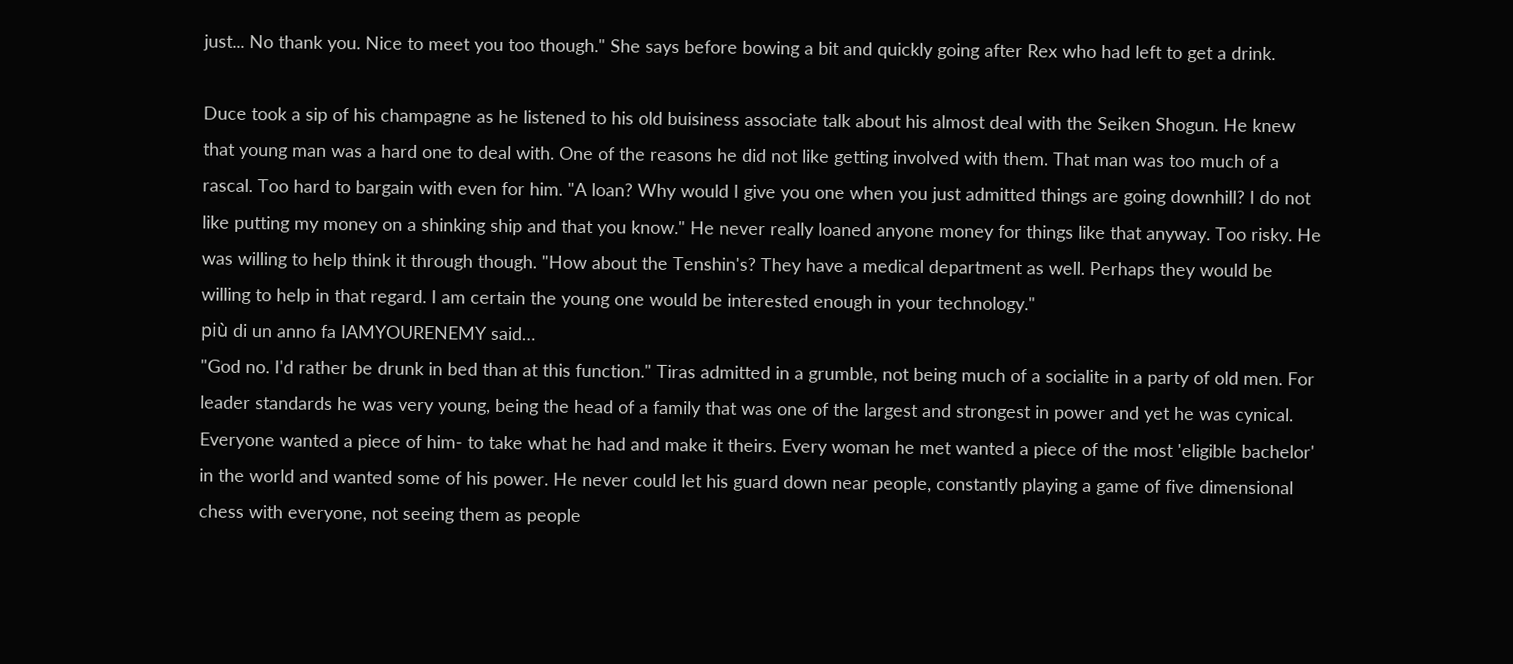just... No thank you. Nice to meet you too though." She says before bowing a bit and quickly going after Rex who had left to get a drink.

Duce took a sip of his champagne as he listened to his old buisiness associate talk about his almost deal with the Seiken Shogun. He knew that young man was a hard one to deal with. One of the reasons he did not like getting involved with them. That man was too much of a rascal. Too hard to bargain with even for him. "A loan? Why would I give you one when you just admitted things are going downhill? I do not like putting my money on a shinking ship and that you know." He never really loaned anyone money for things like that anyway. Too risky. He was willing to help think it through though. "How about the Tenshin's? They have a medical department as well. Perhaps they would be willing to help in that regard. I am certain the young one would be interested enough in your technology."
più di un anno fa IAMYOURENEMY said…
"God no. I'd rather be drunk in bed than at this function." Tiras admitted in a grumble, not being much of a socialite in a party of old men. For leader standards he was very young, being the head of a family that was one of the largest and strongest in power and yet he was cynical. Everyone wanted a piece of him- to take what he had and make it theirs. Every woman he met wanted a piece of the most 'eligible bachelor' in the world and wanted some of his power. He never could let his guard down near people, constantly playing a game of five dimensional chess with everyone, not seeing them as people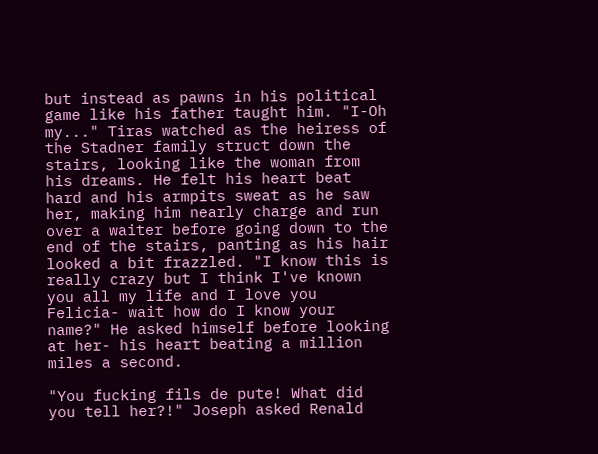but instead as pawns in his political game like his father taught him. "I-Oh my..." Tiras watched as the heiress of the Stadner family struct down the stairs, looking like the woman from his dreams. He felt his heart beat hard and his armpits sweat as he saw her, making him nearly charge and run over a waiter before going down to the end of the stairs, panting as his hair looked a bit frazzled. "I know this is really crazy but I think I've known you all my life and I love you Felicia- wait how do I know your name?" He asked himself before looking at her- his heart beating a million miles a second.

"You fucking fils de pute! What did you tell her?!" Joseph asked Renald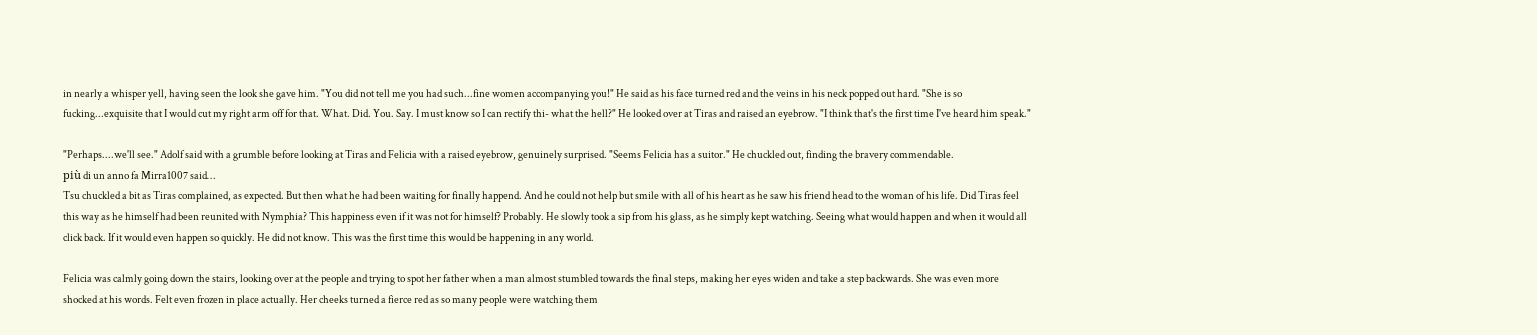in nearly a whisper yell, having seen the look she gave him. "You did not tell me you had such...fine women accompanying you!" He said as his face turned red and the veins in his neck popped out hard. "She is so fucking...exquisite that I would cut my right arm off for that. What. Did. You. Say. I must know so I can rectify thi- what the hell?" He looked over at Tiras and raised an eyebrow. "I think that's the first time I've heard him speak."

"Perhaps....we'll see." Adolf said with a grumble before looking at Tiras and Felicia with a raised eyebrow, genuinely surprised. "Seems Felicia has a suitor." He chuckled out, finding the bravery commendable.
più di un anno fa Mirra1007 said…
Tsu chuckled a bit as Tiras complained, as expected. But then what he had been waiting for finally happend. And he could not help but smile with all of his heart as he saw his friend head to the woman of his life. Did Tiras feel this way as he himself had been reunited with Nymphia? This happiness even if it was not for himself? Probably. He slowly took a sip from his glass, as he simply kept watching. Seeing what would happen and when it would all click back. If it would even happen so quickly. He did not know. This was the first time this would be happening in any world.

Felicia was calmly going down the stairs, looking over at the people and trying to spot her father when a man almost stumbled towards the final steps, making her eyes widen and take a step backwards. She was even more shocked at his words. Felt even frozen in place actually. Her cheeks turned a fierce red as so many people were watching them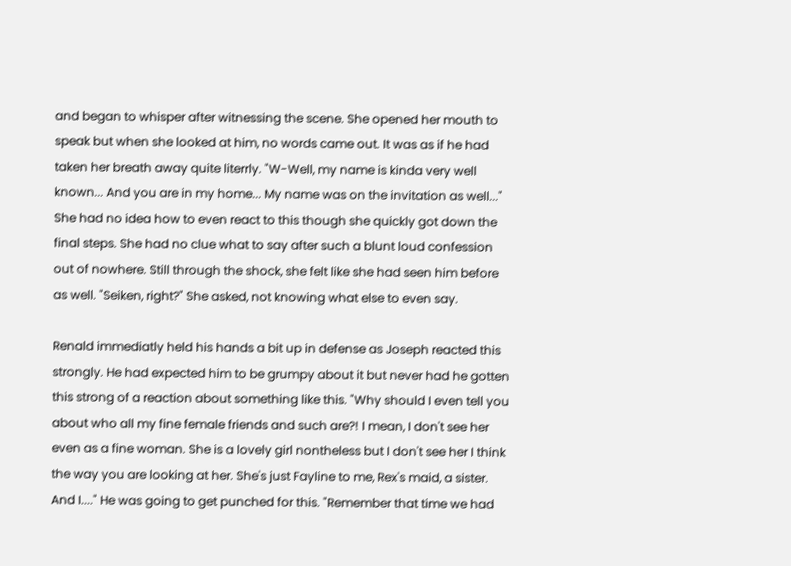and began to whisper after witnessing the scene. She opened her mouth to speak but when she looked at him, no words came out. It was as if he had taken her breath away quite literrly. "W-Well, my name is kinda very well known... And you are in my home... My name was on the invitation as well..." She had no idea how to even react to this though she quickly got down the final steps. She had no clue what to say after such a blunt loud confession out of nowhere. Still through the shock, she felt like she had seen him before as well. "Seiken, right?" She asked, not knowing what else to even say.

Renald immediatly held his hands a bit up in defense as Joseph reacted this strongly. He had expected him to be grumpy about it but never had he gotten this strong of a reaction about something like this. "Why should I even tell you about who all my fine female friends and such are?! I mean, I don't see her even as a fine woman. She is a lovely girl nontheless but I don't see her I think the way you are looking at her. She's just Fayline to me, Rex's maid, a sister. And I...." He was going to get punched for this. "Remember that time we had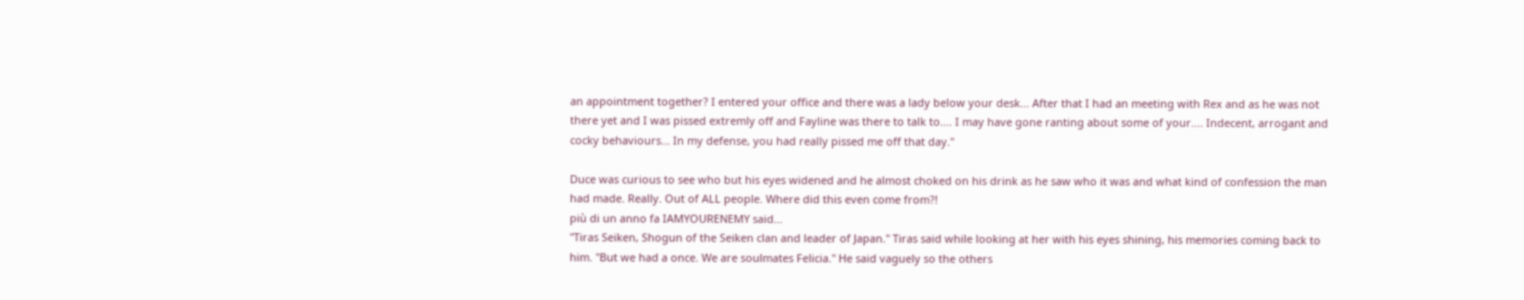an appointment together? I entered your office and there was a lady below your desk... After that I had an meeting with Rex and as he was not there yet and I was pissed extremly off and Fayline was there to talk to.... I may have gone ranting about some of your.... Indecent, arrogant and cocky behaviours... In my defense, you had really pissed me off that day."

Duce was curious to see who but his eyes widened and he almost choked on his drink as he saw who it was and what kind of confession the man had made. Really. Out of ALL people. Where did this even come from?!
più di un anno fa IAMYOURENEMY said…
"Tiras Seiken, Shogun of the Seiken clan and leader of Japan." Tiras said while looking at her with his eyes shining, his memories coming back to him. "But we had a once. We are soulmates Felicia." He said vaguely so the others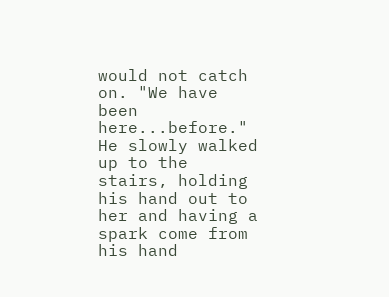would not catch on. "We have been here...before." He slowly walked up to the stairs, holding his hand out to her and having a spark come from his hand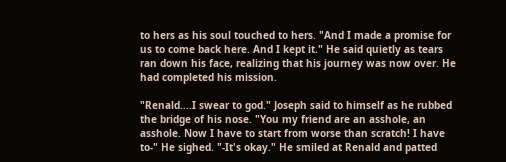to hers as his soul touched to hers. "And I made a promise for us to come back here. And I kept it." He said quietly as tears ran down his face, realizing that his journey was now over. He had completed his mission.

"Renald....I swear to god." Joseph said to himself as he rubbed the bridge of his nose. "You my friend are an asshole, an asshole. Now I have to start from worse than scratch! I have to-" He sighed. "-It's okay." He smiled at Renald and patted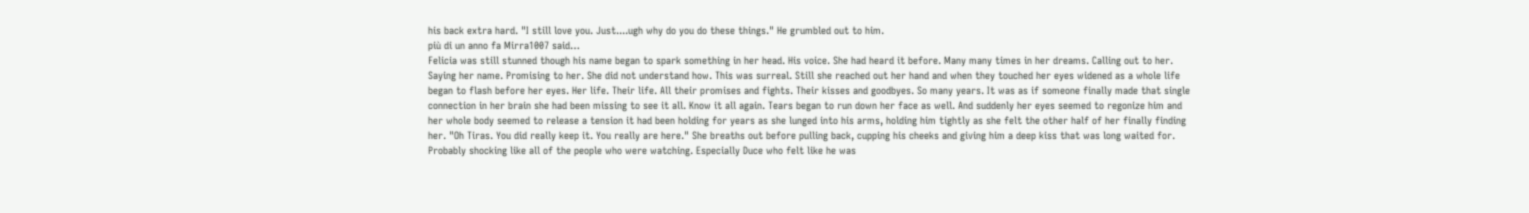his back extra hard. "I still love you. Just....ugh why do you do these things." He grumbled out to him.
più di un anno fa Mirra1007 said…
Felicia was still stunned though his name began to spark something in her head. His voice. She had heard it before. Many many times in her dreams. Calling out to her. Saying her name. Promising to her. She did not understand how. This was surreal. Still she reached out her hand and when they touched her eyes widened as a whole life began to flash before her eyes. Her life. Their life. All their promises and fights. Their kisses and goodbyes. So many years. It was as if someone finally made that single connection in her brain she had been missing to see it all. Know it all again. Tears began to run down her face as well. And suddenly her eyes seemed to regonize him and her whole body seemed to release a tension it had been holding for years as she lunged into his arms, holding him tightly as she felt the other half of her finally finding her. "Oh Tiras. You did really keep it. You really are here." She breaths out before pulling back, cupping his cheeks and giving him a deep kiss that was long waited for. Probably shocking like all of the people who were watching. Especially Duce who felt like he was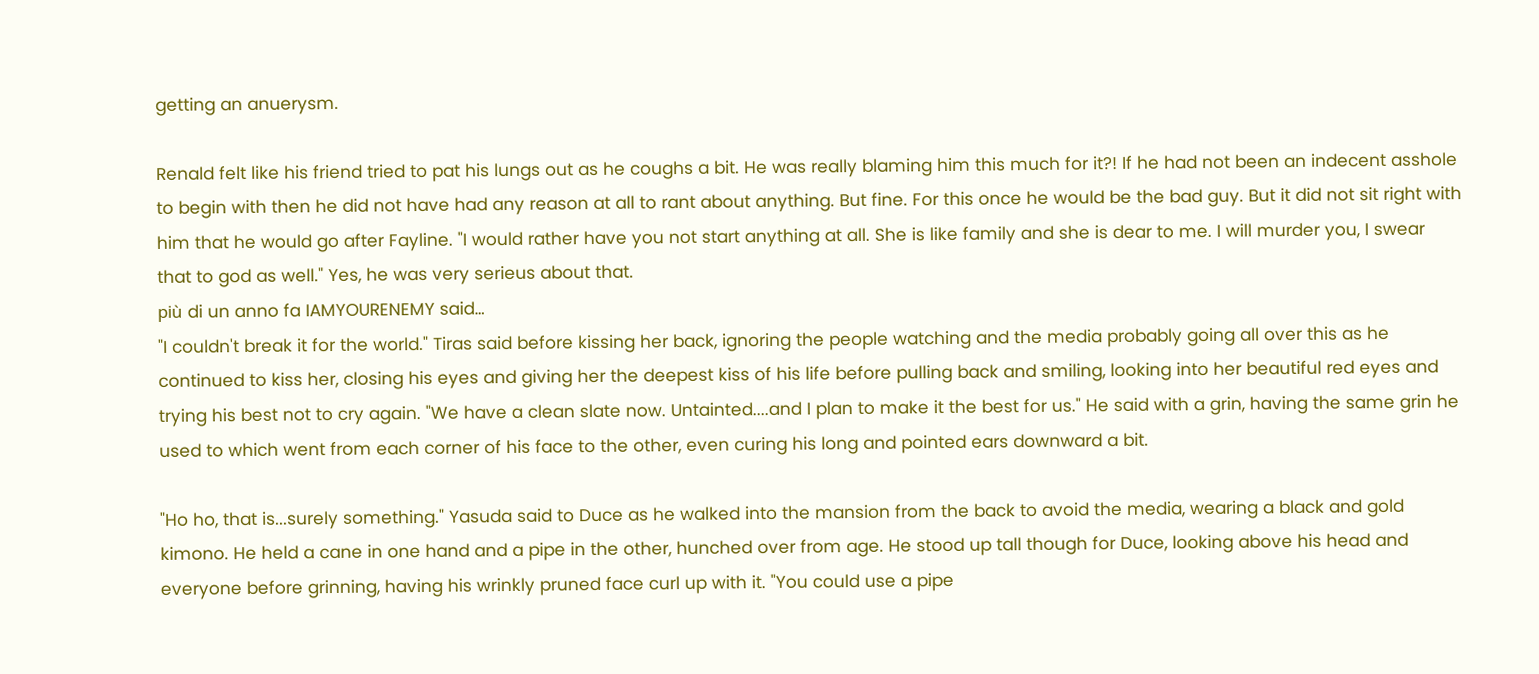getting an anuerysm.

Renald felt like his friend tried to pat his lungs out as he coughs a bit. He was really blaming him this much for it?! If he had not been an indecent asshole to begin with then he did not have had any reason at all to rant about anything. But fine. For this once he would be the bad guy. But it did not sit right with him that he would go after Fayline. "I would rather have you not start anything at all. She is like family and she is dear to me. I will murder you, I swear that to god as well." Yes, he was very serieus about that.
più di un anno fa IAMYOURENEMY said…
"I couldn't break it for the world." Tiras said before kissing her back, ignoring the people watching and the media probably going all over this as he continued to kiss her, closing his eyes and giving her the deepest kiss of his life before pulling back and smiling, looking into her beautiful red eyes and trying his best not to cry again. "We have a clean slate now. Untainted....and I plan to make it the best for us." He said with a grin, having the same grin he used to which went from each corner of his face to the other, even curing his long and pointed ears downward a bit.

"Ho ho, that is...surely something." Yasuda said to Duce as he walked into the mansion from the back to avoid the media, wearing a black and gold kimono. He held a cane in one hand and a pipe in the other, hunched over from age. He stood up tall though for Duce, looking above his head and everyone before grinning, having his wrinkly pruned face curl up with it. "You could use a pipe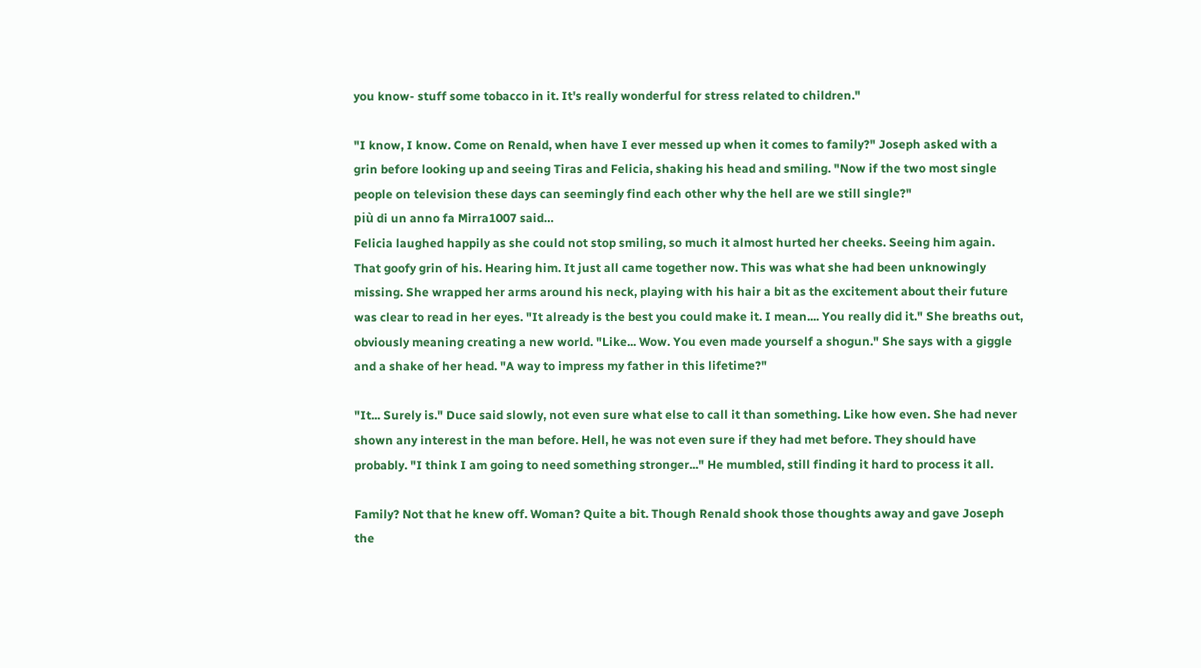you know- stuff some tobacco in it. It's really wonderful for stress related to children."

"I know, I know. Come on Renald, when have I ever messed up when it comes to family?" Joseph asked with a grin before looking up and seeing Tiras and Felicia, shaking his head and smiling. "Now if the two most single people on television these days can seemingly find each other why the hell are we still single?"
più di un anno fa Mirra1007 said…
Felicia laughed happily as she could not stop smiling, so much it almost hurted her cheeks. Seeing him again. That goofy grin of his. Hearing him. It just all came together now. This was what she had been unknowingly missing. She wrapped her arms around his neck, playing with his hair a bit as the excitement about their future was clear to read in her eyes. "It already is the best you could make it. I mean.... You really did it." She breaths out, obviously meaning creating a new world. "Like... Wow. You even made yourself a shogun." She says with a giggle and a shake of her head. "A way to impress my father in this lifetime?"

"It... Surely is." Duce said slowly, not even sure what else to call it than something. Like how even. She had never shown any interest in the man before. Hell, he was not even sure if they had met before. They should have probably. "I think I am going to need something stronger..." He mumbled, still finding it hard to process it all.

Family? Not that he knew off. Woman? Quite a bit. Though Renald shook those thoughts away and gave Joseph the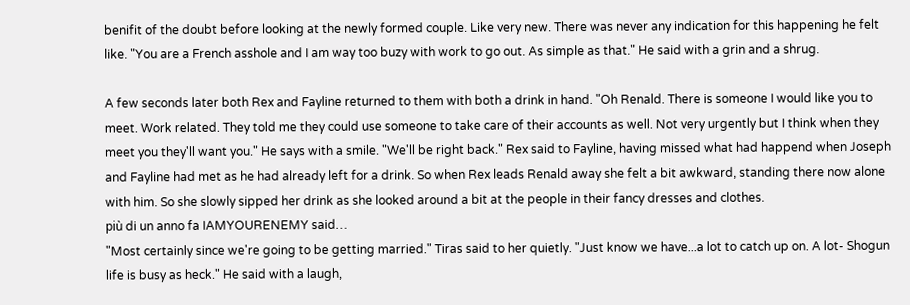benifit of the doubt before looking at the newly formed couple. Like very new. There was never any indication for this happening he felt like. "You are a French asshole and I am way too buzy with work to go out. As simple as that." He said with a grin and a shrug.

A few seconds later both Rex and Fayline returned to them with both a drink in hand. "Oh Renald. There is someone I would like you to meet. Work related. They told me they could use someone to take care of their accounts as well. Not very urgently but I think when they meet you they'll want you." He says with a smile. "We'll be right back." Rex said to Fayline, having missed what had happend when Joseph and Fayline had met as he had already left for a drink. So when Rex leads Renald away she felt a bit awkward, standing there now alone with him. So she slowly sipped her drink as she looked around a bit at the people in their fancy dresses and clothes.
più di un anno fa IAMYOURENEMY said…
"Most certainly since we're going to be getting married." Tiras said to her quietly. "Just know we have...a lot to catch up on. A lot- Shogun life is busy as heck." He said with a laugh,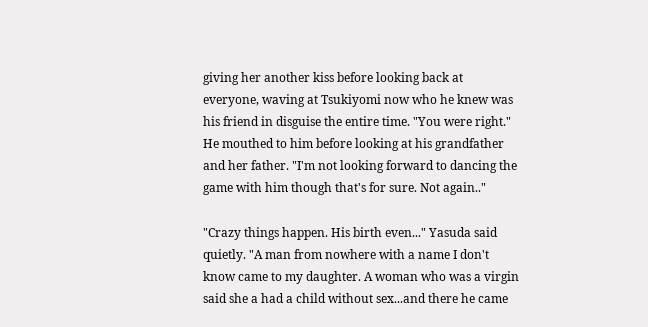giving her another kiss before looking back at everyone, waving at Tsukiyomi now who he knew was his friend in disguise the entire time. "You were right." He mouthed to him before looking at his grandfather and her father. "I'm not looking forward to dancing the game with him though that's for sure. Not again.."

"Crazy things happen. His birth even..." Yasuda said quietly. "A man from nowhere with a name I don't know came to my daughter. A woman who was a virgin said she a had a child without sex...and there he came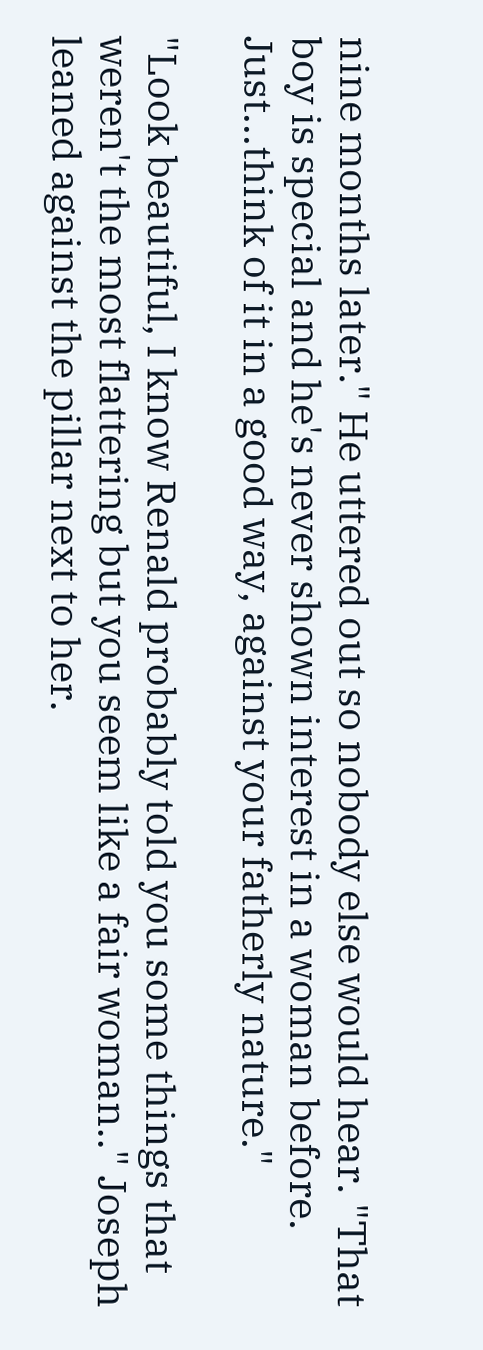nine months later." He uttered out so nobody else would hear. "That boy is special and he's never shown interest in a woman before. Just...think of it in a good way, against your fatherly nature."

"Look beautiful, I know Renald probably told you some things that weren't the most flattering but you seem like a fair woman.." Joseph leaned against the pillar next to her.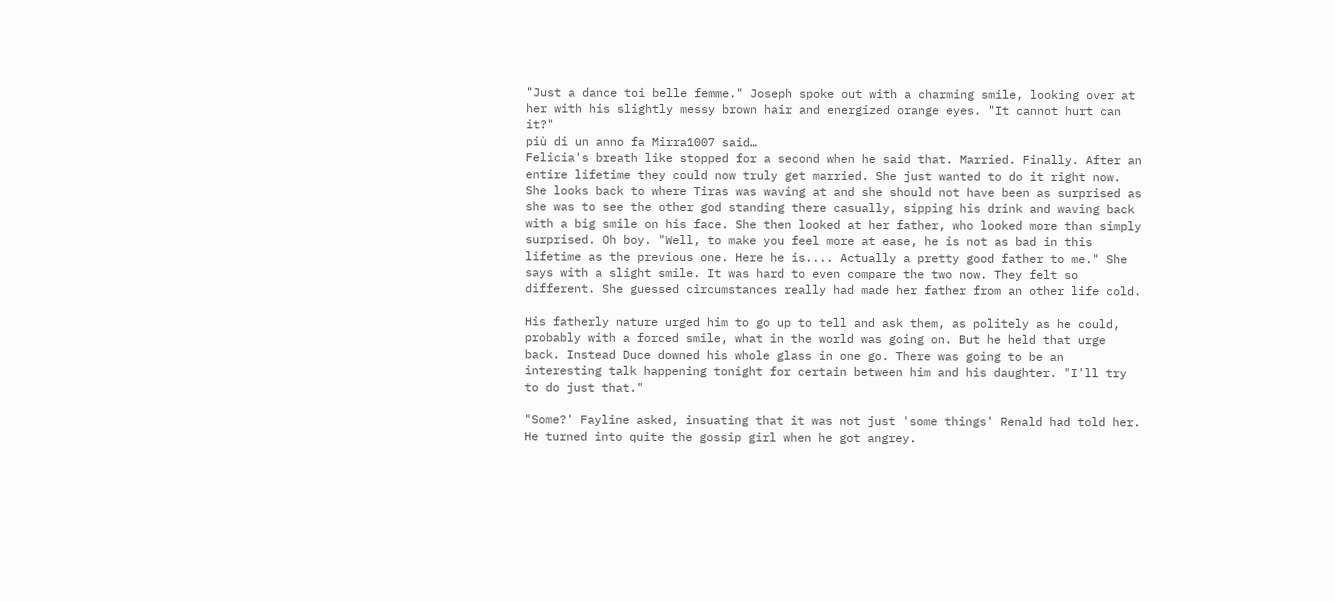"Just a dance toi belle femme." Joseph spoke out with a charming smile, looking over at her with his slightly messy brown hair and energized orange eyes. "It cannot hurt can it?"
più di un anno fa Mirra1007 said…
Felicia's breath like stopped for a second when he said that. Married. Finally. After an entire lifetime they could now truly get married. She just wanted to do it right now. She looks back to where Tiras was waving at and she should not have been as surprised as she was to see the other god standing there casually, sipping his drink and waving back with a big smile on his face. She then looked at her father, who looked more than simply surprised. Oh boy. "Well, to make you feel more at ease, he is not as bad in this lifetime as the previous one. Here he is.... Actually a pretty good father to me." She says with a slight smile. It was hard to even compare the two now. They felt so different. She guessed circumstances really had made her father from an other life cold.

His fatherly nature urged him to go up to tell and ask them, as politely as he could, probably with a forced smile, what in the world was going on. But he held that urge back. Instead Duce downed his whole glass in one go. There was going to be an interesting talk happening tonight for certain between him and his daughter. "I'll try to do just that."

"Some?' Fayline asked, insuating that it was not just 'some things' Renald had told her. He turned into quite the gossip girl when he got angrey.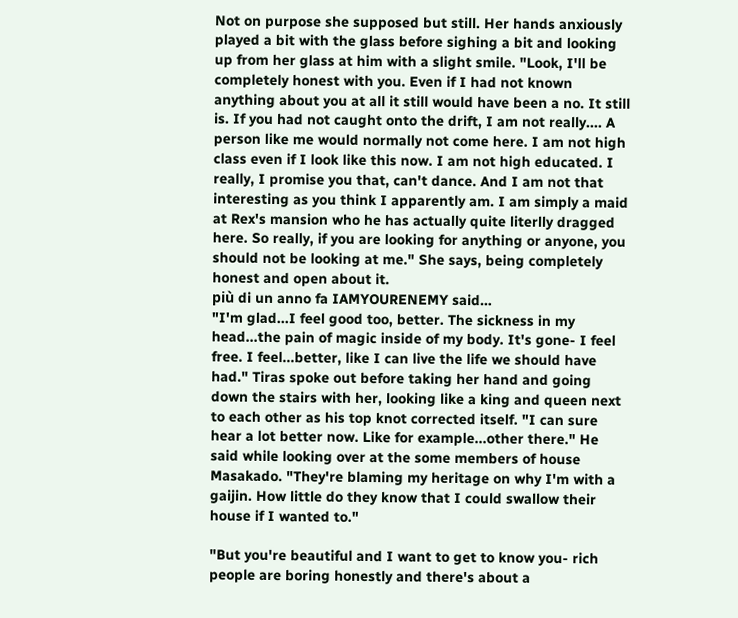Not on purpose she supposed but still. Her hands anxiously played a bit with the glass before sighing a bit and looking up from her glass at him with a slight smile. "Look, I'll be completely honest with you. Even if I had not known anything about you at all it still would have been a no. It still is. If you had not caught onto the drift, I am not really.... A person like me would normally not come here. I am not high class even if I look like this now. I am not high educated. I really, I promise you that, can't dance. And I am not that interesting as you think I apparently am. I am simply a maid at Rex's mansion who he has actually quite literlly dragged here. So really, if you are looking for anything or anyone, you should not be looking at me." She says, being completely honest and open about it.
più di un anno fa IAMYOURENEMY said…
"I'm glad...I feel good too, better. The sickness in my head...the pain of magic inside of my body. It's gone- I feel free. I feel...better, like I can live the life we should have had." Tiras spoke out before taking her hand and going down the stairs with her, looking like a king and queen next to each other as his top knot corrected itself. "I can sure hear a lot better now. Like for example...other there." He said while looking over at the some members of house Masakado. "They're blaming my heritage on why I'm with a gaijin. How little do they know that I could swallow their house if I wanted to."

"But you're beautiful and I want to get to know you- rich people are boring honestly and there's about a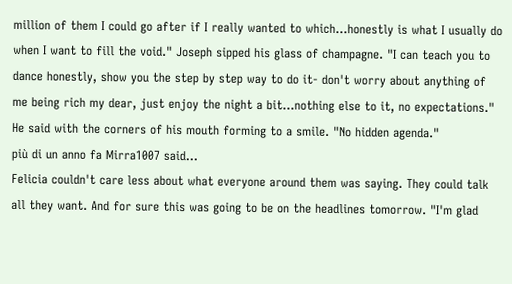million of them I could go after if I really wanted to which...honestly is what I usually do when I want to fill the void." Joseph sipped his glass of champagne. "I can teach you to dance honestly, show you the step by step way to do it- don't worry about anything of me being rich my dear, just enjoy the night a bit...nothing else to it, no expectations." He said with the corners of his mouth forming to a smile. "No hidden agenda."
più di un anno fa Mirra1007 said…
Felicia couldn't care less about what everyone around them was saying. They could talk all they want. And for sure this was going to be on the headlines tomorrow. "I'm glad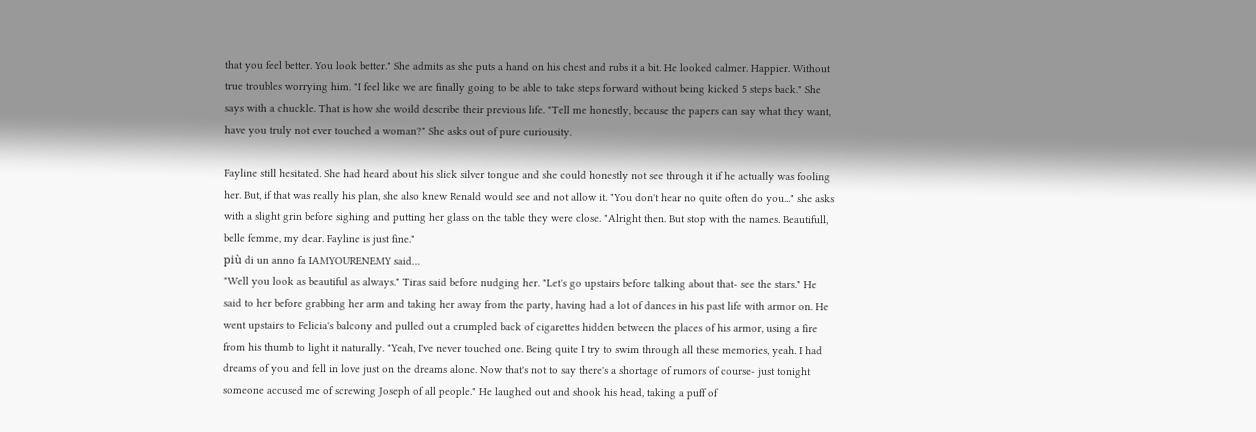that you feel better. You look better." She admits as she puts a hand on his chest and rubs it a bit. He looked calmer. Happier. Without true troubles worrying him. "I feel like we are finally going to be able to take steps forward without being kicked 5 steps back." She says with a chuckle. That is how she woild describe their previous life. "Tell me honestly, because the papers can say what they want, have you truly not ever touched a woman?" She asks out of pure curiousity.

Fayline still hesitated. She had heard about his slick silver tongue and she could honestly not see through it if he actually was fooling her. But, if that was really his plan, she also knew Renald would see and not allow it. "You don't hear no quite often do you..." she asks with a slight grin before sighing and putting her glass on the table they were close. "Alright then. But stop with the names. Beautifull, belle femme, my dear. Fayline is just fine."
più di un anno fa IAMYOURENEMY said…
"Well you look as beautiful as always." Tiras said before nudging her. "Let's go upstairs before talking about that- see the stars." He said to her before grabbing her arm and taking her away from the party, having had a lot of dances in his past life with armor on. He went upstairs to Felicia's balcony and pulled out a crumpled back of cigarettes hidden between the places of his armor, using a fire from his thumb to light it naturally. "Yeah, I've never touched one. Being quite I try to swim through all these memories, yeah. I had dreams of you and fell in love just on the dreams alone. Now that's not to say there's a shortage of rumors of course- just tonight someone accused me of screwing Joseph of all people." He laughed out and shook his head, taking a puff of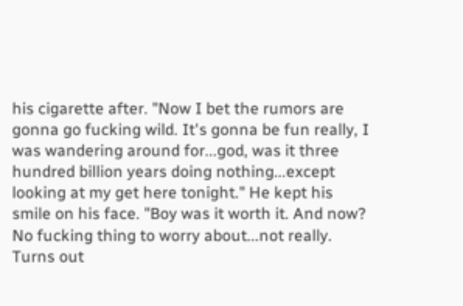his cigarette after. "Now I bet the rumors are gonna go fucking wild. It's gonna be fun really, I was wandering around for...god, was it three hundred billion years doing nothing...except looking at my get here tonight." He kept his smile on his face. "Boy was it worth it. And now? No fucking thing to worry about...not really. Turns out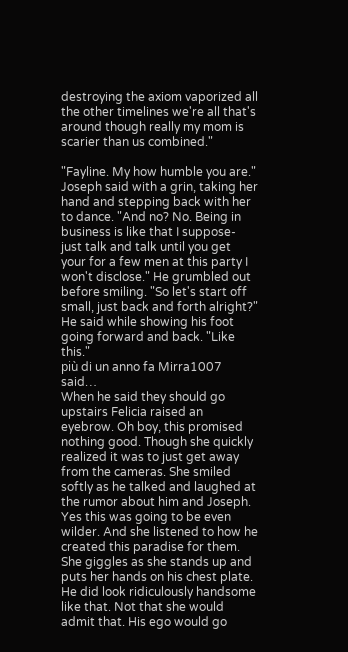destroying the axiom vaporized all the other timelines we're all that's around though really my mom is scarier than us combined."

"Fayline. My how humble you are." Joseph said with a grin, taking her hand and stepping back with her to dance. "And no? No. Being in business is like that I suppose- just talk and talk until you get your for a few men at this party I won't disclose." He grumbled out before smiling. "So let's start off small, just back and forth alright?" He said while showing his foot going forward and back. "Like this."
più di un anno fa Mirra1007 said…
When he said they should go upstairs Felicia raised an eyebrow. Oh boy, this promised nothing good. Though she quickly realized it was to just get away from the cameras. She smiled softly as he talked and laughed at the rumor about him and Joseph. Yes this was going to be even wilder. And she listened to how he created this paradise for them. She giggles as she stands up and puts her hands on his chest plate. He did look ridiculously handsome like that. Not that she would admit that. His ego would go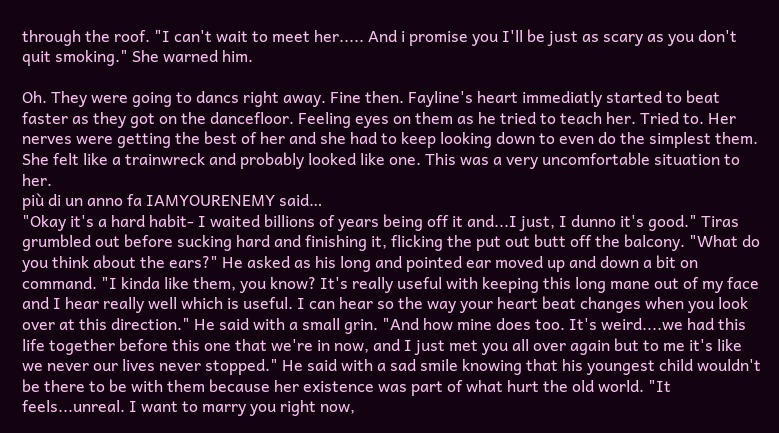through the roof. "I can't wait to meet her..... And i promise you I'll be just as scary as you don't quit smoking." She warned him.

Oh. They were going to dancs right away. Fine then. Fayline's heart immediatly started to beat faster as they got on the dancefloor. Feeling eyes on them as he tried to teach her. Tried to. Her nerves were getting the best of her and she had to keep looking down to even do the simplest them. She felt like a trainwreck and probably looked like one. This was a very uncomfortable situation to her.
più di un anno fa IAMYOURENEMY said…
"Okay it's a hard habit- I waited billions of years being off it and...I just, I dunno it's good." Tiras grumbled out before sucking hard and finishing it, flicking the put out butt off the balcony. "What do you think about the ears?" He asked as his long and pointed ear moved up and down a bit on command. "I kinda like them, you know? It's really useful with keeping this long mane out of my face and I hear really well which is useful. I can hear so the way your heart beat changes when you look over at this direction." He said with a small grin. "And how mine does too. It's weird....we had this life together before this one that we're in now, and I just met you all over again but to me it's like we never our lives never stopped." He said with a sad smile knowing that his youngest child wouldn't be there to be with them because her existence was part of what hurt the old world. "It feels...unreal. I want to marry you right now,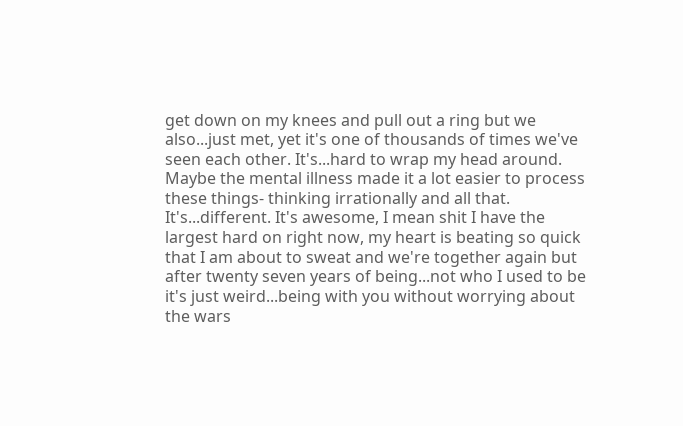get down on my knees and pull out a ring but we also...just met, yet it's one of thousands of times we've seen each other. It's...hard to wrap my head around. Maybe the mental illness made it a lot easier to process these things- thinking irrationally and all that. It's...different. It's awesome, I mean shit I have the largest hard on right now, my heart is beating so quick that I am about to sweat and we're together again but after twenty seven years of being...not who I used to be it's just weird...being with you without worrying about the wars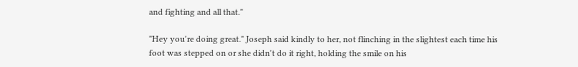and fighting and all that."

"Hey you're doing great." Joseph said kindly to her, not flinching in the slightest each time his foot was stepped on or she didn't do it right, holding the smile on his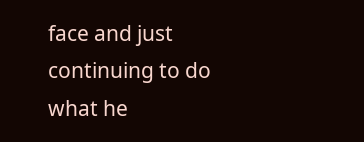face and just continuing to do what he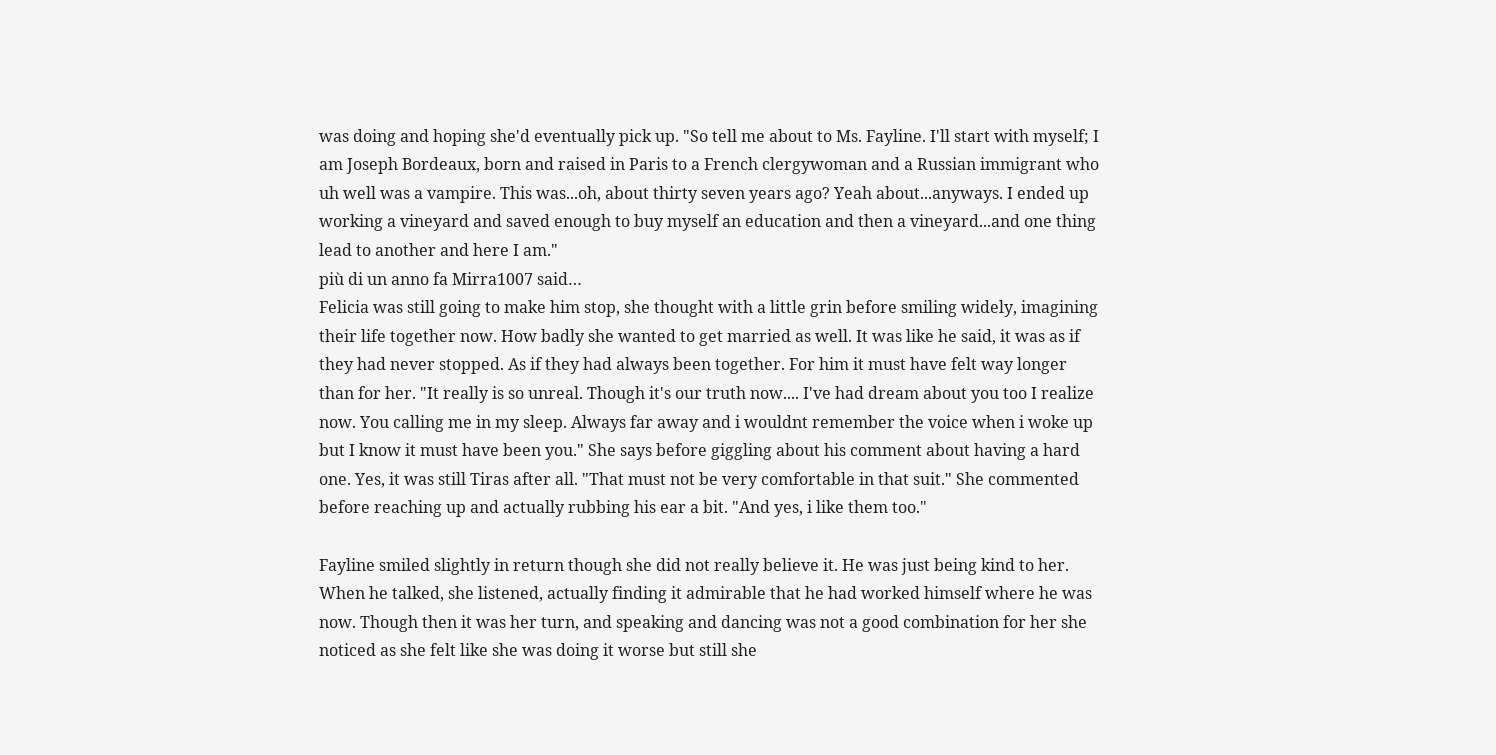was doing and hoping she'd eventually pick up. "So tell me about to Ms. Fayline. I'll start with myself; I am Joseph Bordeaux, born and raised in Paris to a French clergywoman and a Russian immigrant who uh well was a vampire. This was...oh, about thirty seven years ago? Yeah about...anyways. I ended up working a vineyard and saved enough to buy myself an education and then a vineyard...and one thing lead to another and here I am."
più di un anno fa Mirra1007 said…
Felicia was still going to make him stop, she thought with a little grin before smiling widely, imagining their life together now. How badly she wanted to get married as well. It was like he said, it was as if they had never stopped. As if they had always been together. For him it must have felt way longer than for her. "It really is so unreal. Though it's our truth now.... I've had dream about you too I realize now. You calling me in my sleep. Always far away and i wouldnt remember the voice when i woke up but I know it must have been you." She says before giggling about his comment about having a hard one. Yes, it was still Tiras after all. "That must not be very comfortable in that suit." She commented before reaching up and actually rubbing his ear a bit. "And yes, i like them too."

Fayline smiled slightly in return though she did not really believe it. He was just being kind to her. When he talked, she listened, actually finding it admirable that he had worked himself where he was now. Though then it was her turn, and speaking and dancing was not a good combination for her she noticed as she felt like she was doing it worse but still she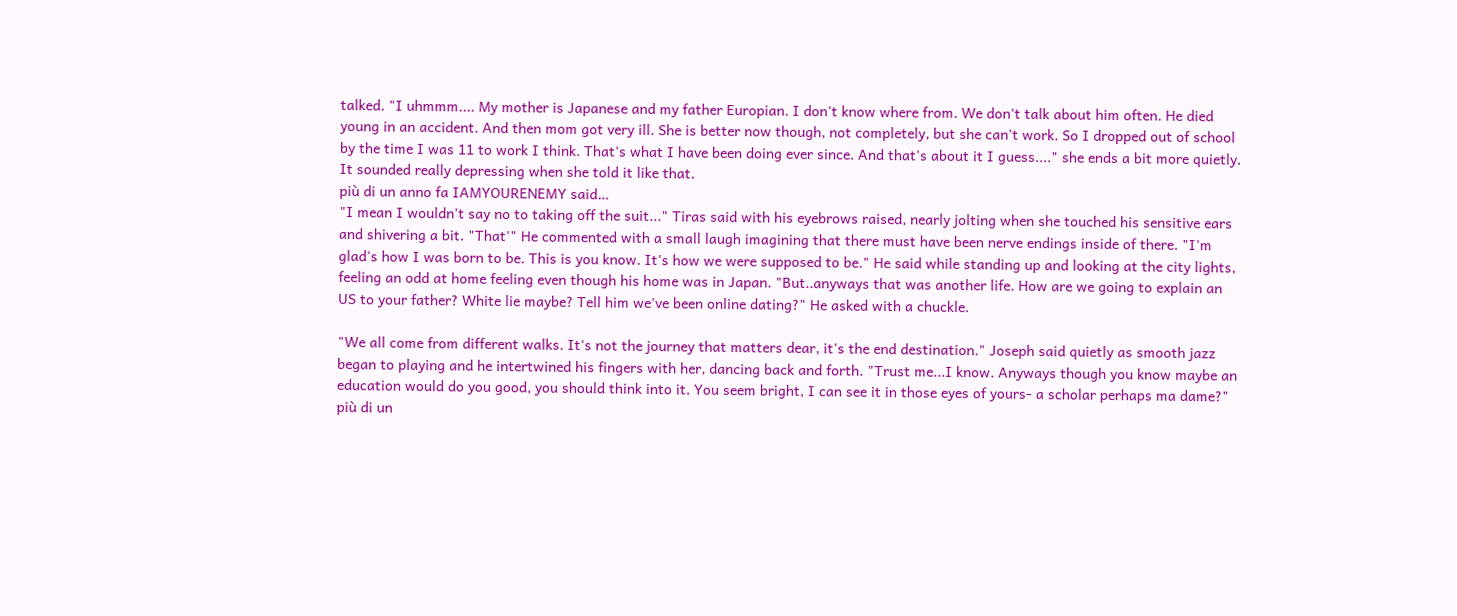talked. "I uhmmm.... My mother is Japanese and my father Europian. I don't know where from. We don't talk about him often. He died young in an accident. And then mom got very ill. She is better now though, not completely, but she can't work. So I dropped out of school by the time I was 11 to work I think. That's what I have been doing ever since. And that's about it I guess...." she ends a bit more quietly. It sounded really depressing when she told it like that.
più di un anno fa IAMYOURENEMY said…
"I mean I wouldn't say no to taking off the suit..." Tiras said with his eyebrows raised, nearly jolting when she touched his sensitive ears and shivering a bit. "That'" He commented with a small laugh imagining that there must have been nerve endings inside of there. "I'm glad's how I was born to be. This is you know. It's how we were supposed to be." He said while standing up and looking at the city lights, feeling an odd at home feeling even though his home was in Japan. "But..anyways that was another life. How are we going to explain an US to your father? White lie maybe? Tell him we've been online dating?" He asked with a chuckle.

"We all come from different walks. It's not the journey that matters dear, it's the end destination." Joseph said quietly as smooth jazz began to playing and he intertwined his fingers with her, dancing back and forth. "Trust me...I know. Anyways though you know maybe an education would do you good, you should think into it. You seem bright, I can see it in those eyes of yours- a scholar perhaps ma dame?"
più di un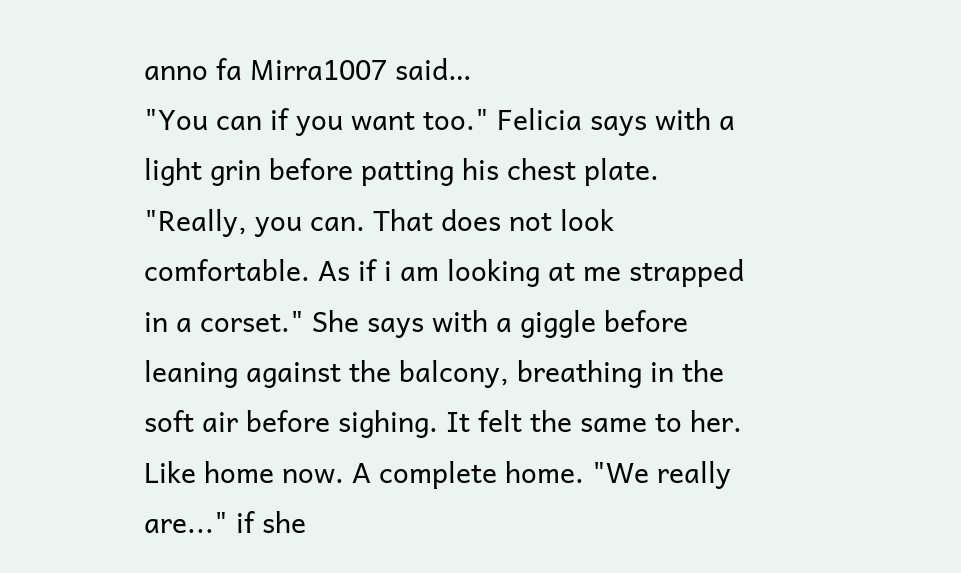anno fa Mirra1007 said…
"You can if you want too." Felicia says with a light grin before patting his chest plate. "Really, you can. That does not look comfortable. As if i am looking at me strapped in a corset." She says with a giggle before leaning against the balcony, breathing in the soft air before sighing. It felt the same to her. Like home now. A complete home. "We really are..." if she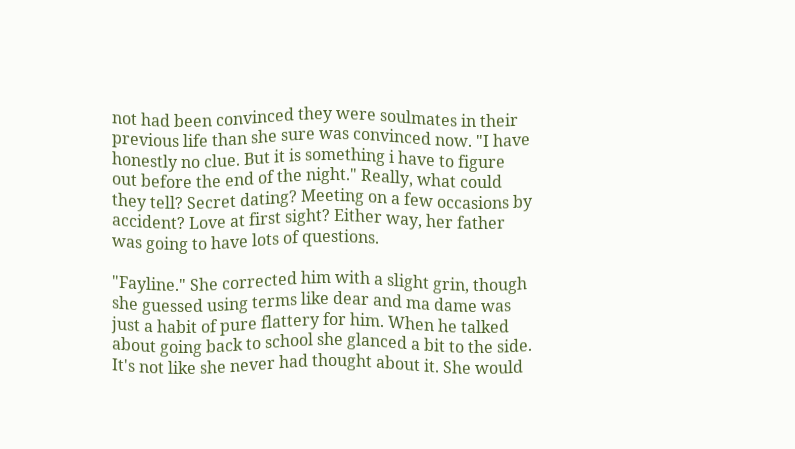not had been convinced they were soulmates in their previous life than she sure was convinced now. "I have honestly no clue. But it is something i have to figure out before the end of the night." Really, what could they tell? Secret dating? Meeting on a few occasions by accident? Love at first sight? Either way, her father was going to have lots of questions.

"Fayline." She corrected him with a slight grin, though she guessed using terms like dear and ma dame was just a habit of pure flattery for him. When he talked about going back to school she glanced a bit to the side. It's not like she never had thought about it. She would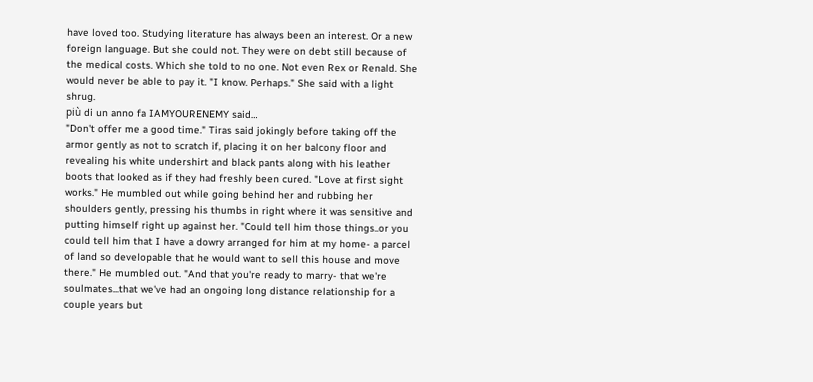have loved too. Studying literature has always been an interest. Or a new foreign language. But she could not. They were on debt still because of the medical costs. Which she told to no one. Not even Rex or Renald. She would never be able to pay it. "I know. Perhaps." She said with a light shrug.
più di un anno fa IAMYOURENEMY said…
"Don't offer me a good time." Tiras said jokingly before taking off the armor gently as not to scratch if, placing it on her balcony floor and revealing his white undershirt and black pants along with his leather boots that looked as if they had freshly been cured. "Love at first sight works." He mumbled out while going behind her and rubbing her shoulders gently, pressing his thumbs in right where it was sensitive and putting himself right up against her. "Could tell him those things..or you could tell him that I have a dowry arranged for him at my home- a parcel of land so developable that he would want to sell this house and move there." He mumbled out. "And that you're ready to marry- that we're soulmates...that we've had an ongoing long distance relationship for a couple years but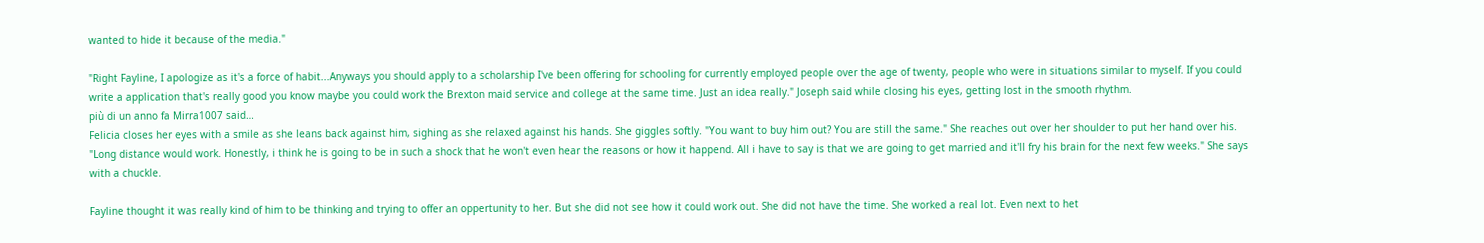wanted to hide it because of the media."

"Right Fayline, I apologize as it's a force of habit...Anyways you should apply to a scholarship I've been offering for schooling for currently employed people over the age of twenty, people who were in situations similar to myself. If you could write a application that's really good you know maybe you could work the Brexton maid service and college at the same time. Just an idea really." Joseph said while closing his eyes, getting lost in the smooth rhythm.
più di un anno fa Mirra1007 said…
Felicia closes her eyes with a smile as she leans back against him, sighing as she relaxed against his hands. She giggles softly. "You want to buy him out? You are still the same." She reaches out over her shoulder to put her hand over his. "Long distance would work. Honestly, i think he is going to be in such a shock that he won't even hear the reasons or how it happend. All i have to say is that we are going to get married and it'll fry his brain for the next few weeks." She says with a chuckle.

Fayline thought it was really kind of him to be thinking and trying to offer an oppertunity to her. But she did not see how it could work out. She did not have the time. She worked a real lot. Even next to het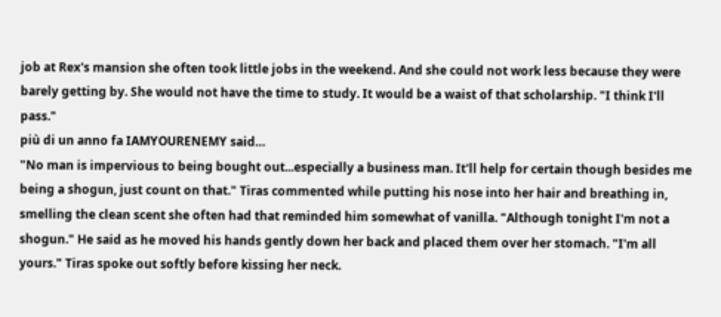job at Rex's mansion she often took little jobs in the weekend. And she could not work less because they were barely getting by. She would not have the time to study. It would be a waist of that scholarship. "I think I'll pass."
più di un anno fa IAMYOURENEMY said…
"No man is impervious to being bought out...especially a business man. It'll help for certain though besides me being a shogun, just count on that." Tiras commented while putting his nose into her hair and breathing in, smelling the clean scent she often had that reminded him somewhat of vanilla. "Although tonight I'm not a shogun." He said as he moved his hands gently down her back and placed them over her stomach. "I'm all yours." Tiras spoke out softly before kissing her neck.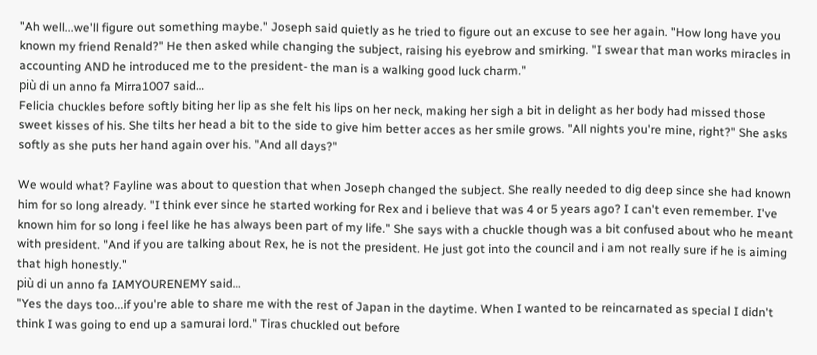"Ah well...we'll figure out something maybe." Joseph said quietly as he tried to figure out an excuse to see her again. "How long have you known my friend Renald?" He then asked while changing the subject, raising his eyebrow and smirking. "I swear that man works miracles in accounting AND he introduced me to the president- the man is a walking good luck charm."
più di un anno fa Mirra1007 said…
Felicia chuckles before softly biting her lip as she felt his lips on her neck, making her sigh a bit in delight as her body had missed those sweet kisses of his. She tilts her head a bit to the side to give him better acces as her smile grows. "All nights you're mine, right?" She asks softly as she puts her hand again over his. "And all days?"

We would what? Fayline was about to question that when Joseph changed the subject. She really needed to dig deep since she had known him for so long already. "I think ever since he started working for Rex and i believe that was 4 or 5 years ago? I can't even remember. I've known him for so long i feel like he has always been part of my life." She says with a chuckle though was a bit confused about who he meant with president. "And if you are talking about Rex, he is not the president. He just got into the council and i am not really sure if he is aiming that high honestly."
più di un anno fa IAMYOURENEMY said…
"Yes the days too...if you're able to share me with the rest of Japan in the daytime. When I wanted to be reincarnated as special I didn't think I was going to end up a samurai lord." Tiras chuckled out before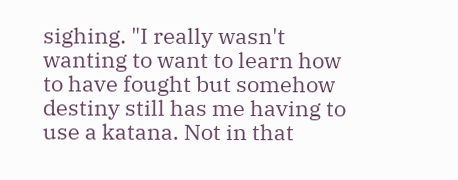sighing. "I really wasn't wanting to want to learn how to have fought but somehow destiny still has me having to use a katana. Not in that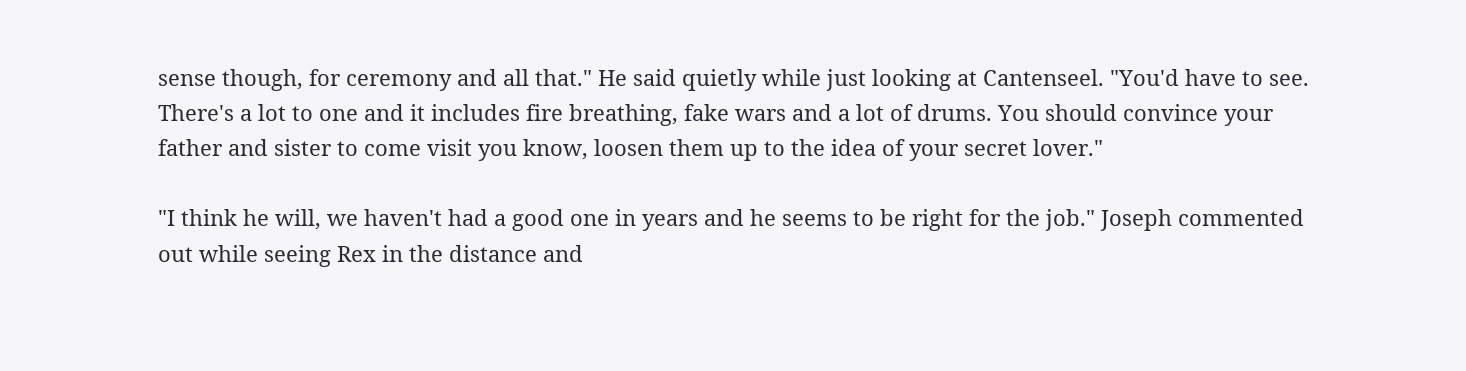sense though, for ceremony and all that." He said quietly while just looking at Cantenseel. "You'd have to see. There's a lot to one and it includes fire breathing, fake wars and a lot of drums. You should convince your father and sister to come visit you know, loosen them up to the idea of your secret lover."

"I think he will, we haven't had a good one in years and he seems to be right for the job." Joseph commented out while seeing Rex in the distance and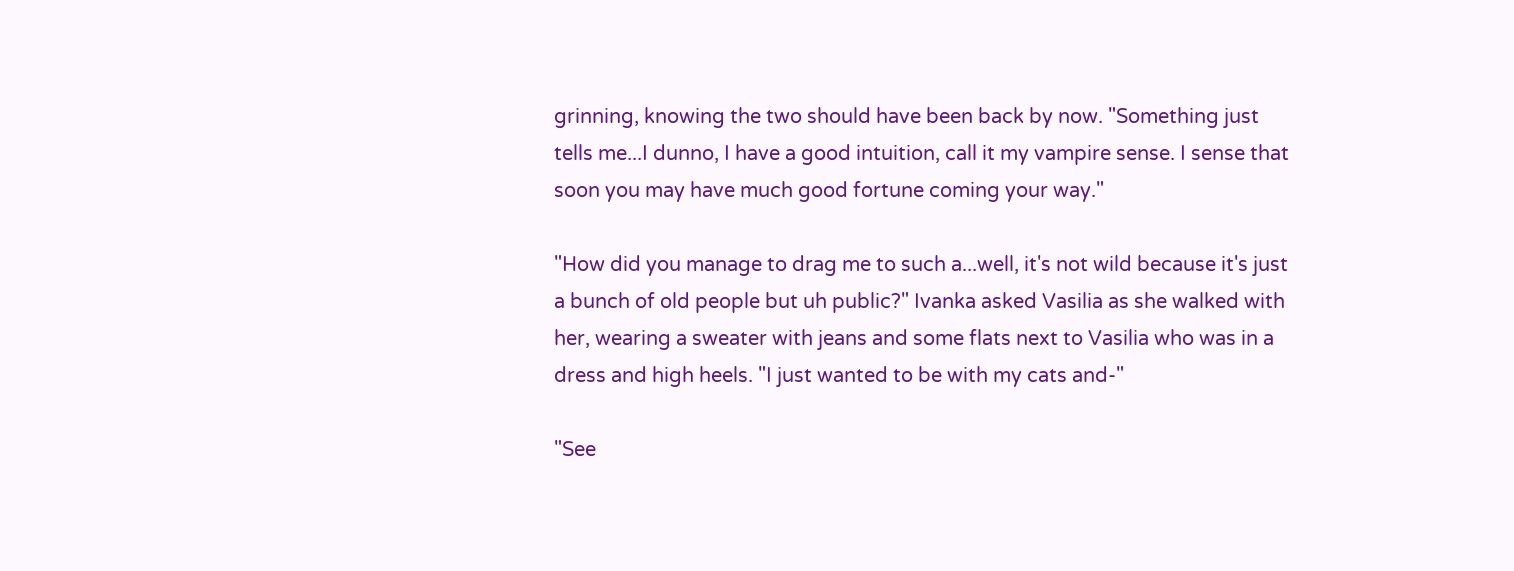grinning, knowing the two should have been back by now. "Something just tells me...I dunno, I have a good intuition, call it my vampire sense. I sense that soon you may have much good fortune coming your way."

"How did you manage to drag me to such a...well, it's not wild because it's just a bunch of old people but uh public?" Ivanka asked Vasilia as she walked with her, wearing a sweater with jeans and some flats next to Vasilia who was in a dress and high heels. "I just wanted to be with my cats and-"

"See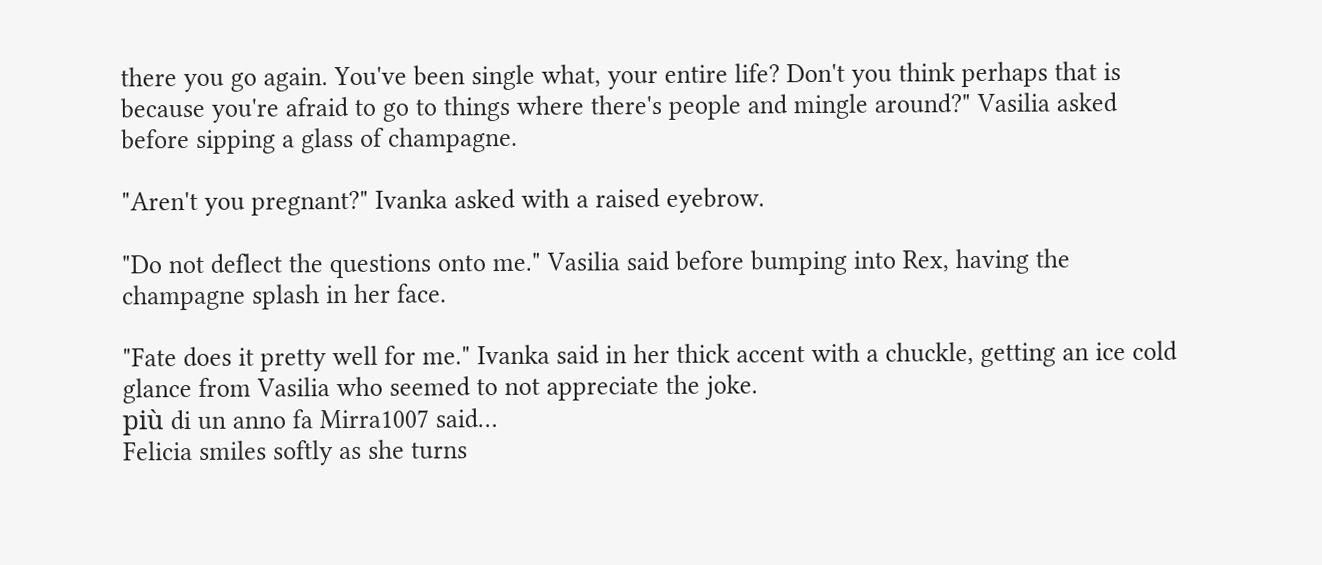there you go again. You've been single what, your entire life? Don't you think perhaps that is because you're afraid to go to things where there's people and mingle around?" Vasilia asked before sipping a glass of champagne.

"Aren't you pregnant?" Ivanka asked with a raised eyebrow.

"Do not deflect the questions onto me." Vasilia said before bumping into Rex, having the champagne splash in her face.

"Fate does it pretty well for me." Ivanka said in her thick accent with a chuckle, getting an ice cold glance from Vasilia who seemed to not appreciate the joke.
più di un anno fa Mirra1007 said…
Felicia smiles softly as she turns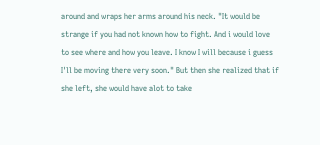around and wraps her arms around his neck. "It would be strange if you had not known how to fight. And i would love to see where and how you leave. I know I will because i guess I'll be moving there very soon." But then she realized that if she left, she would have alot to take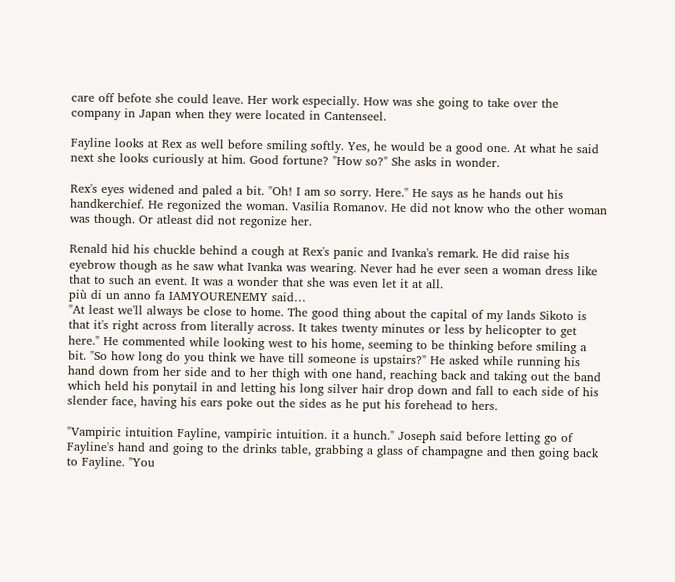care off befote she could leave. Her work especially. How was she going to take over the company in Japan when they were located in Cantenseel.

Fayline looks at Rex as well before smiling softly. Yes, he would be a good one. At what he said next she looks curiously at him. Good fortune? "How so?" She asks in wonder.

Rex's eyes widened and paled a bit. "Oh! I am so sorry. Here." He says as he hands out his handkerchief. He regonized the woman. Vasilia Romanov. He did not know who the other woman was though. Or atleast did not regonize her.

Renald hid his chuckle behind a cough at Rex's panic and Ivanka's remark. He did raise his eyebrow though as he saw what Ivanka was wearing. Never had he ever seen a woman dress like that to such an event. It was a wonder that she was even let it at all.
più di un anno fa IAMYOURENEMY said…
"At least we'll always be close to home. The good thing about the capital of my lands Sikoto is that it's right across from literally across. It takes twenty minutes or less by helicopter to get here." He commented while looking west to his home, seeming to be thinking before smiling a bit. "So how long do you think we have till someone is upstairs?" He asked while running his hand down from her side and to her thigh with one hand, reaching back and taking out the band which held his ponytail in and letting his long silver hair drop down and fall to each side of his slender face, having his ears poke out the sides as he put his forehead to hers.

"Vampiric intuition Fayline, vampiric intuition. it a hunch." Joseph said before letting go of Fayline's hand and going to the drinks table, grabbing a glass of champagne and then going back to Fayline. "You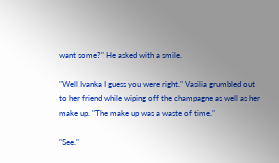want some?" He asked with a smile.

"Well Ivanka I guess you were right." Vasilia grumbled out to her friend while wiping off the champagne as well as her make up. "The make up was a waste of time."

"See."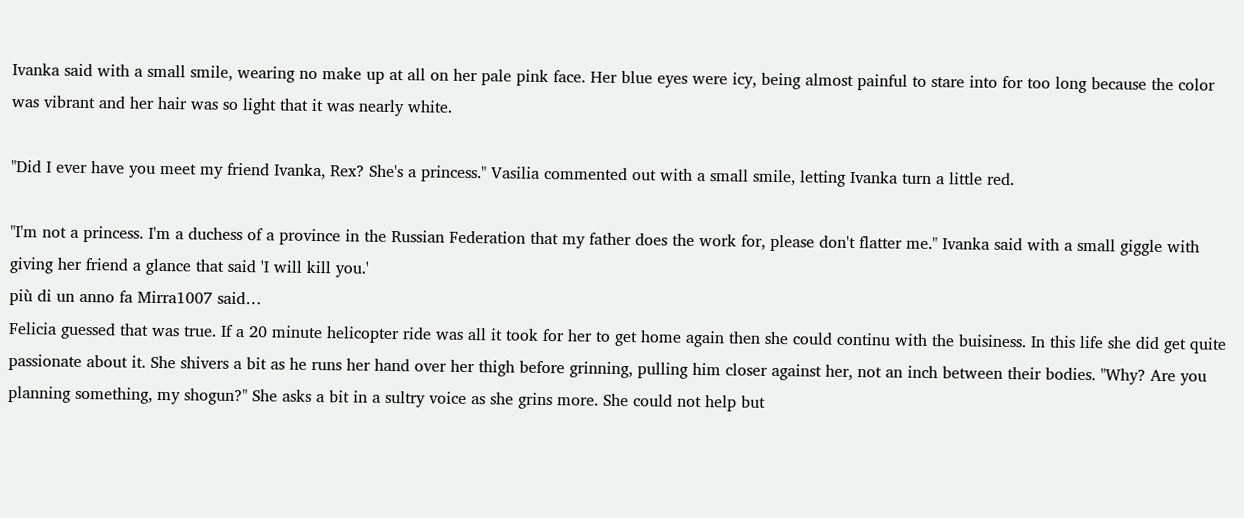Ivanka said with a small smile, wearing no make up at all on her pale pink face. Her blue eyes were icy, being almost painful to stare into for too long because the color was vibrant and her hair was so light that it was nearly white.

"Did I ever have you meet my friend Ivanka, Rex? She's a princess." Vasilia commented out with a small smile, letting Ivanka turn a little red.

"I'm not a princess. I'm a duchess of a province in the Russian Federation that my father does the work for, please don't flatter me." Ivanka said with a small giggle with giving her friend a glance that said 'I will kill you.'
più di un anno fa Mirra1007 said…
Felicia guessed that was true. If a 20 minute helicopter ride was all it took for her to get home again then she could continu with the buisiness. In this life she did get quite passionate about it. She shivers a bit as he runs her hand over her thigh before grinning, pulling him closer against her, not an inch between their bodies. "Why? Are you planning something, my shogun?" She asks a bit in a sultry voice as she grins more. She could not help but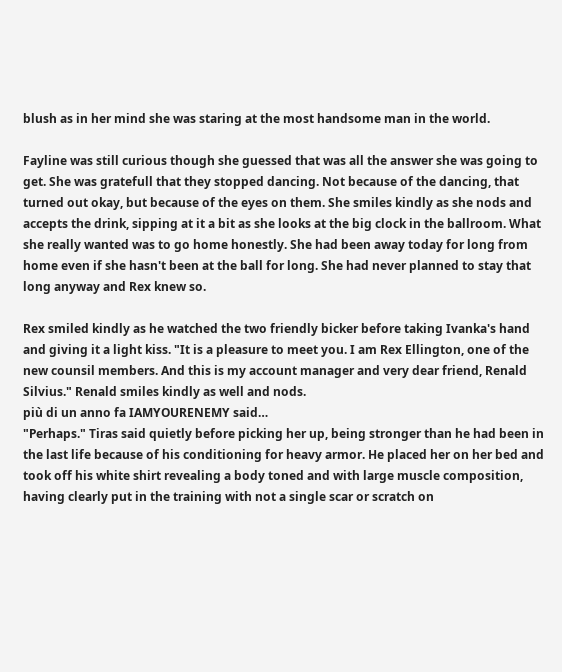blush as in her mind she was staring at the most handsome man in the world.

Fayline was still curious though she guessed that was all the answer she was going to get. She was gratefull that they stopped dancing. Not because of the dancing, that turned out okay, but because of the eyes on them. She smiles kindly as she nods and accepts the drink, sipping at it a bit as she looks at the big clock in the ballroom. What she really wanted was to go home honestly. She had been away today for long from home even if she hasn't been at the ball for long. She had never planned to stay that long anyway and Rex knew so.

Rex smiled kindly as he watched the two friendly bicker before taking Ivanka's hand and giving it a light kiss. "It is a pleasure to meet you. I am Rex Ellington, one of the new counsil members. And this is my account manager and very dear friend, Renald Silvius." Renald smiles kindly as well and nods.
più di un anno fa IAMYOURENEMY said…
"Perhaps." Tiras said quietly before picking her up, being stronger than he had been in the last life because of his conditioning for heavy armor. He placed her on her bed and took off his white shirt revealing a body toned and with large muscle composition, having clearly put in the training with not a single scar or scratch on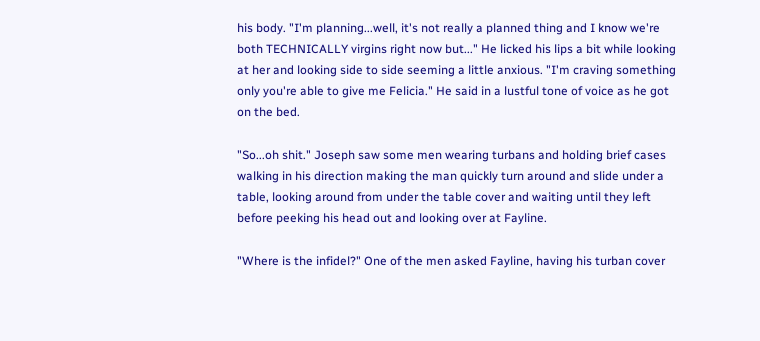his body. "I'm planning...well, it's not really a planned thing and I know we're both TECHNICALLY virgins right now but..." He licked his lips a bit while looking at her and looking side to side seeming a little anxious. "I'm craving something only you're able to give me Felicia." He said in a lustful tone of voice as he got on the bed.

"So...oh shit." Joseph saw some men wearing turbans and holding brief cases walking in his direction making the man quickly turn around and slide under a table, looking around from under the table cover and waiting until they left before peeking his head out and looking over at Fayline.

"Where is the infidel?" One of the men asked Fayline, having his turban cover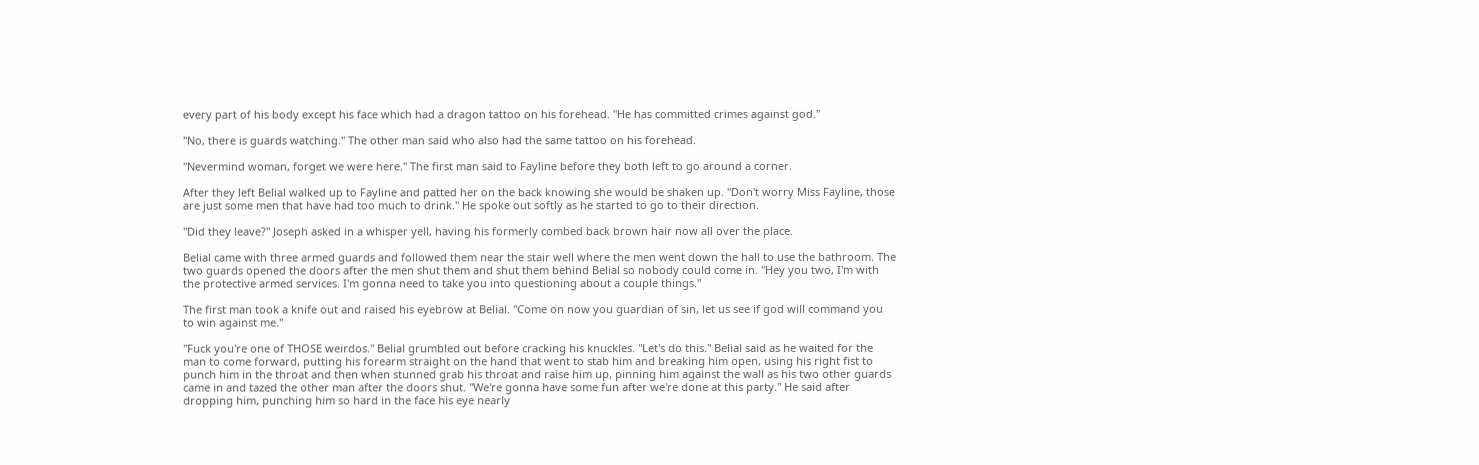every part of his body except his face which had a dragon tattoo on his forehead. "He has committed crimes against god."

"No, there is guards watching." The other man said who also had the same tattoo on his forehead.

"Nevermind woman, forget we were here." The first man said to Fayline before they both left to go around a corner.

After they left Belial walked up to Fayline and patted her on the back knowing she would be shaken up. "Don't worry Miss Fayline, those are just some men that have had too much to drink." He spoke out softly as he started to go to their direction.

"Did they leave?" Joseph asked in a whisper yell, having his formerly combed back brown hair now all over the place.

Belial came with three armed guards and followed them near the stair well where the men went down the hall to use the bathroom. The two guards opened the doors after the men shut them and shut them behind Belial so nobody could come in. "Hey you two, I'm with the protective armed services. I'm gonna need to take you into questioning about a couple things."

The first man took a knife out and raised his eyebrow at Belial. "Come on now you guardian of sin, let us see if god will command you to win against me."

"Fuck you're one of THOSE weirdos." Belial grumbled out before cracking his knuckles. "Let's do this." Belial said as he waited for the man to come forward, putting his forearm straight on the hand that went to stab him and breaking him open, using his right fist to punch him in the throat and then when stunned grab his throat and raise him up, pinning him against the wall as his two other guards came in and tazed the other man after the doors shut. "We're gonna have some fun after we're done at this party." He said after dropping him, punching him so hard in the face his eye nearly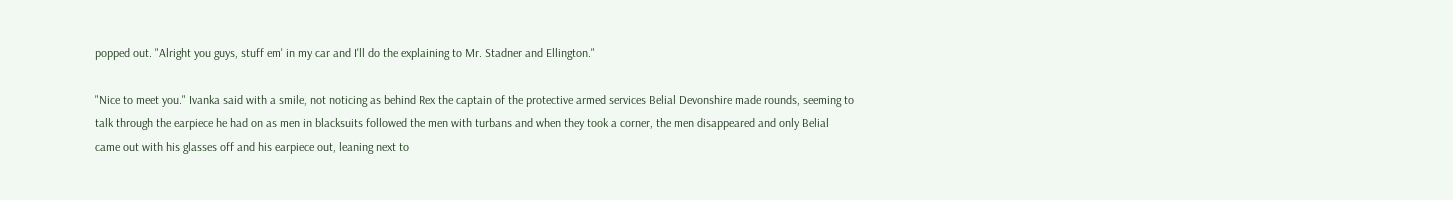popped out. "Alright you guys, stuff em' in my car and I'll do the explaining to Mr. Stadner and Ellington."

"Nice to meet you." Ivanka said with a smile, not noticing as behind Rex the captain of the protective armed services Belial Devonshire made rounds, seeming to talk through the earpiece he had on as men in blacksuits followed the men with turbans and when they took a corner, the men disappeared and only Belial came out with his glasses off and his earpiece out, leaning next to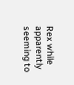Rex while apparently seeming to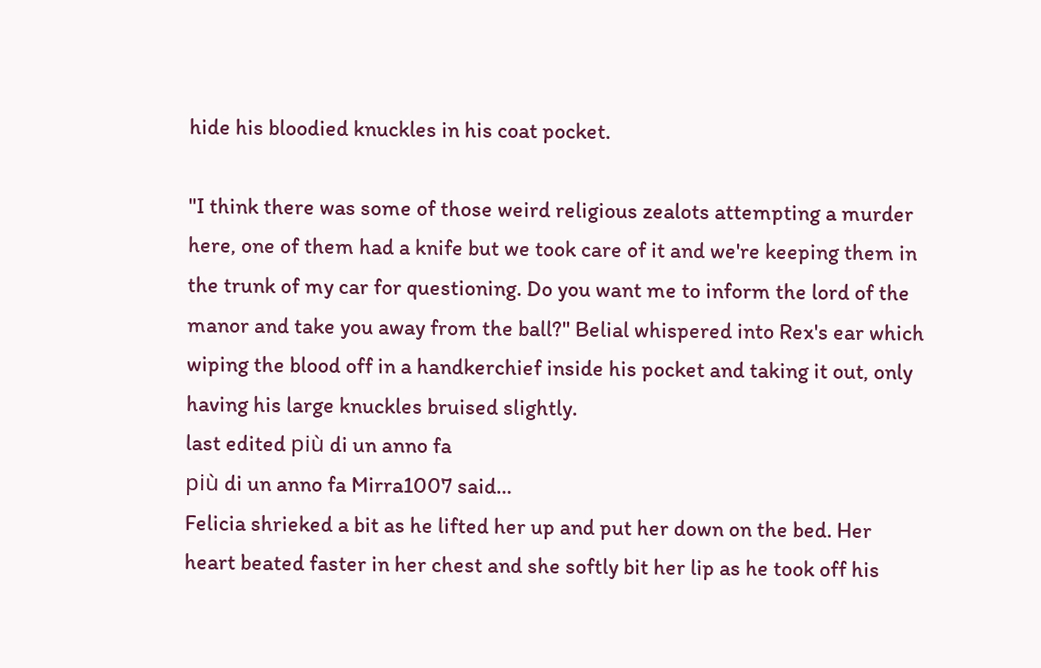hide his bloodied knuckles in his coat pocket.

"I think there was some of those weird religious zealots attempting a murder here, one of them had a knife but we took care of it and we're keeping them in the trunk of my car for questioning. Do you want me to inform the lord of the manor and take you away from the ball?" Belial whispered into Rex's ear which wiping the blood off in a handkerchief inside his pocket and taking it out, only having his large knuckles bruised slightly.
last edited più di un anno fa
più di un anno fa Mirra1007 said…
Felicia shrieked a bit as he lifted her up and put her down on the bed. Her heart beated faster in her chest and she softly bit her lip as he took off his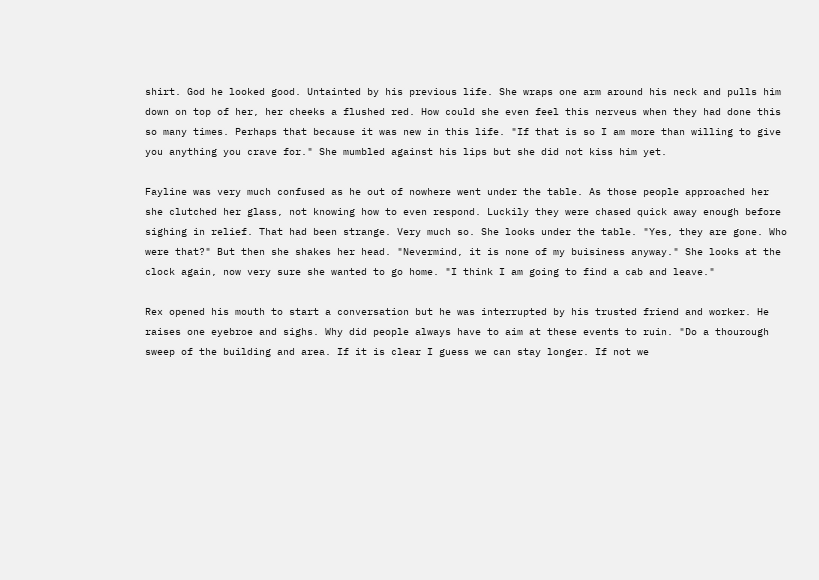shirt. God he looked good. Untainted by his previous life. She wraps one arm around his neck and pulls him down on top of her, her cheeks a flushed red. How could she even feel this nerveus when they had done this so many times. Perhaps that because it was new in this life. "If that is so I am more than willing to give you anything you crave for." She mumbled against his lips but she did not kiss him yet.

Fayline was very much confused as he out of nowhere went under the table. As those people approached her she clutched her glass, not knowing how to even respond. Luckily they were chased quick away enough before sighing in relief. That had been strange. Very much so. She looks under the table. "Yes, they are gone. Who were that?" But then she shakes her head. "Nevermind, it is none of my buisiness anyway." She looks at the clock again, now very sure she wanted to go home. "I think I am going to find a cab and leave."

Rex opened his mouth to start a conversation but he was interrupted by his trusted friend and worker. He raises one eyebroe and sighs. Why did people always have to aim at these events to ruin. "Do a thourough sweep of the building and area. If it is clear I guess we can stay longer. If not we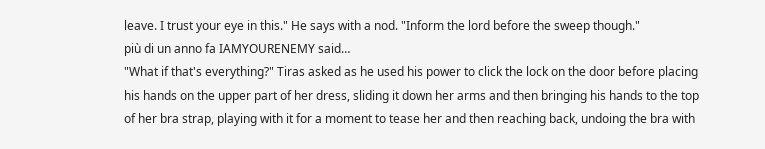leave. I trust your eye in this." He says with a nod. "Inform the lord before the sweep though."
più di un anno fa IAMYOURENEMY said…
"What if that's everything?" Tiras asked as he used his power to click the lock on the door before placing his hands on the upper part of her dress, sliding it down her arms and then bringing his hands to the top of her bra strap, playing with it for a moment to tease her and then reaching back, undoing the bra with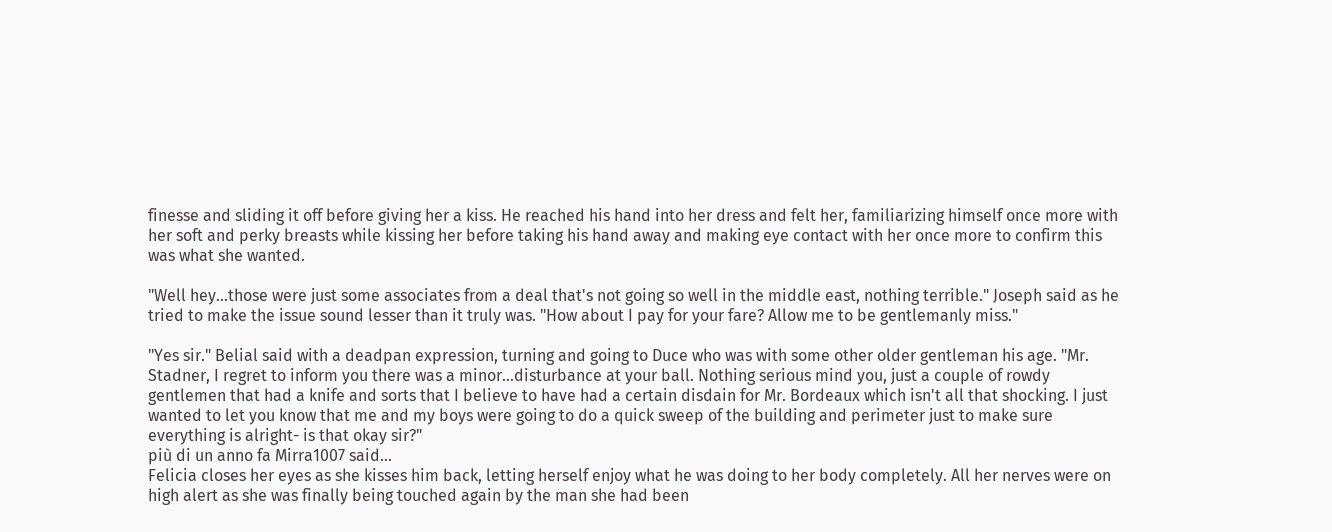finesse and sliding it off before giving her a kiss. He reached his hand into her dress and felt her, familiarizing himself once more with her soft and perky breasts while kissing her before taking his hand away and making eye contact with her once more to confirm this was what she wanted.

"Well hey...those were just some associates from a deal that's not going so well in the middle east, nothing terrible." Joseph said as he tried to make the issue sound lesser than it truly was. "How about I pay for your fare? Allow me to be gentlemanly miss."

"Yes sir." Belial said with a deadpan expression, turning and going to Duce who was with some other older gentleman his age. "Mr. Stadner, I regret to inform you there was a minor...disturbance at your ball. Nothing serious mind you, just a couple of rowdy gentlemen that had a knife and sorts that I believe to have had a certain disdain for Mr. Bordeaux which isn't all that shocking. I just wanted to let you know that me and my boys were going to do a quick sweep of the building and perimeter just to make sure everything is alright- is that okay sir?"
più di un anno fa Mirra1007 said…
Felicia closes her eyes as she kisses him back, letting herself enjoy what he was doing to her body completely. All her nerves were on high alert as she was finally being touched again by the man she had been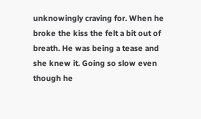unknowingly craving for. When he broke the kiss the felt a bit out of breath. He was being a tease and she knew it. Going so slow even though he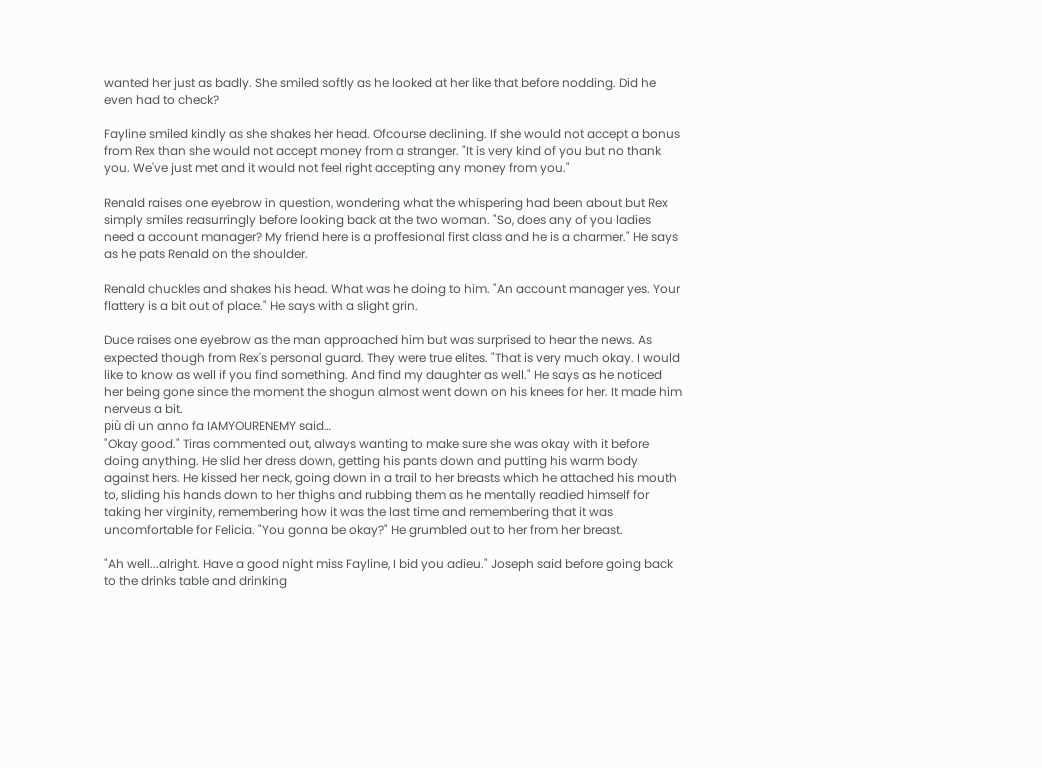wanted her just as badly. She smiled softly as he looked at her like that before nodding. Did he even had to check?

Fayline smiled kindly as she shakes her head. Ofcourse declining. If she would not accept a bonus from Rex than she would not accept money from a stranger. "It is very kind of you but no thank you. We've just met and it would not feel right accepting any money from you."

Renald raises one eyebrow in question, wondering what the whispering had been about but Rex simply smiles reasurringly before looking back at the two woman. "So, does any of you ladies need a account manager? My friend here is a proffesional first class and he is a charmer." He says as he pats Renald on the shoulder.

Renald chuckles and shakes his head. What was he doing to him. "An account manager yes. Your flattery is a bit out of place." He says with a slight grin.

Duce raises one eyebrow as the man approached him but was surprised to hear the news. As expected though from Rex's personal guard. They were true elites. "That is very much okay. I would like to know as well if you find something. And find my daughter as well." He says as he noticed her being gone since the moment the shogun almost went down on his knees for her. It made him nerveus a bit.
più di un anno fa IAMYOURENEMY said…
"Okay good." Tiras commented out, always wanting to make sure she was okay with it before doing anything. He slid her dress down, getting his pants down and putting his warm body against hers. He kissed her neck, going down in a trail to her breasts which he attached his mouth to, sliding his hands down to her thighs and rubbing them as he mentally readied himself for taking her virginity, remembering how it was the last time and remembering that it was uncomfortable for Felicia. "You gonna be okay?" He grumbled out to her from her breast.

"Ah well...alright. Have a good night miss Fayline, I bid you adieu." Joseph said before going back to the drinks table and drinking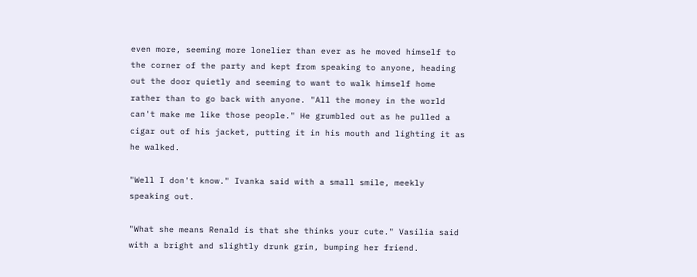even more, seeming more lonelier than ever as he moved himself to the corner of the party and kept from speaking to anyone, heading out the door quietly and seeming to want to walk himself home rather than to go back with anyone. "All the money in the world can't make me like those people." He grumbled out as he pulled a cigar out of his jacket, putting it in his mouth and lighting it as he walked.

"Well I don't know." Ivanka said with a small smile, meekly speaking out.

"What she means Renald is that she thinks your cute." Vasilia said with a bright and slightly drunk grin, bumping her friend.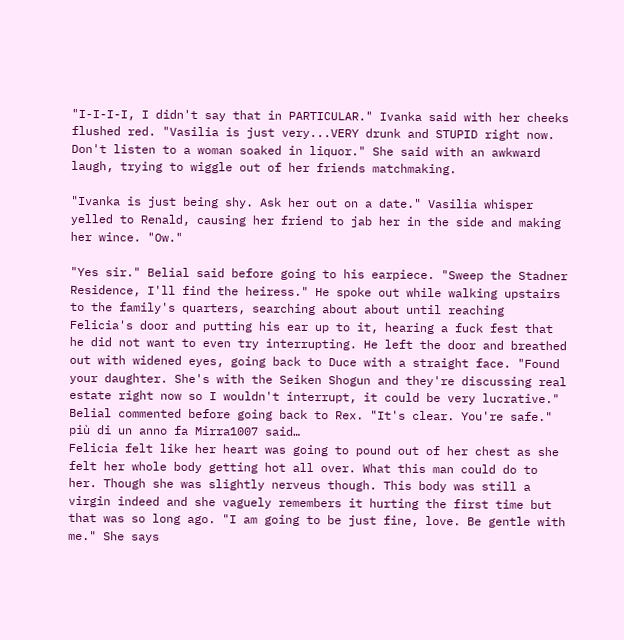"I-I-I-I, I didn't say that in PARTICULAR." Ivanka said with her cheeks flushed red. "Vasilia is just very...VERY drunk and STUPID right now. Don't listen to a woman soaked in liquor." She said with an awkward laugh, trying to wiggle out of her friends matchmaking.

"Ivanka is just being shy. Ask her out on a date." Vasilia whisper yelled to Renald, causing her friend to jab her in the side and making her wince. "Ow."

"Yes sir." Belial said before going to his earpiece. "Sweep the Stadner Residence, I'll find the heiress." He spoke out while walking upstairs to the family's quarters, searching about about until reaching Felicia's door and putting his ear up to it, hearing a fuck fest that he did not want to even try interrupting. He left the door and breathed out with widened eyes, going back to Duce with a straight face. "Found your daughter. She's with the Seiken Shogun and they're discussing real estate right now so I wouldn't interrupt, it could be very lucrative." Belial commented before going back to Rex. "It's clear. You're safe."
più di un anno fa Mirra1007 said…
Felicia felt like her heart was going to pound out of her chest as she felt her whole body getting hot all over. What this man could do to her. Though she was slightly nerveus though. This body was still a virgin indeed and she vaguely remembers it hurting the first time but that was so long ago. "I am going to be just fine, love. Be gentle with me." She says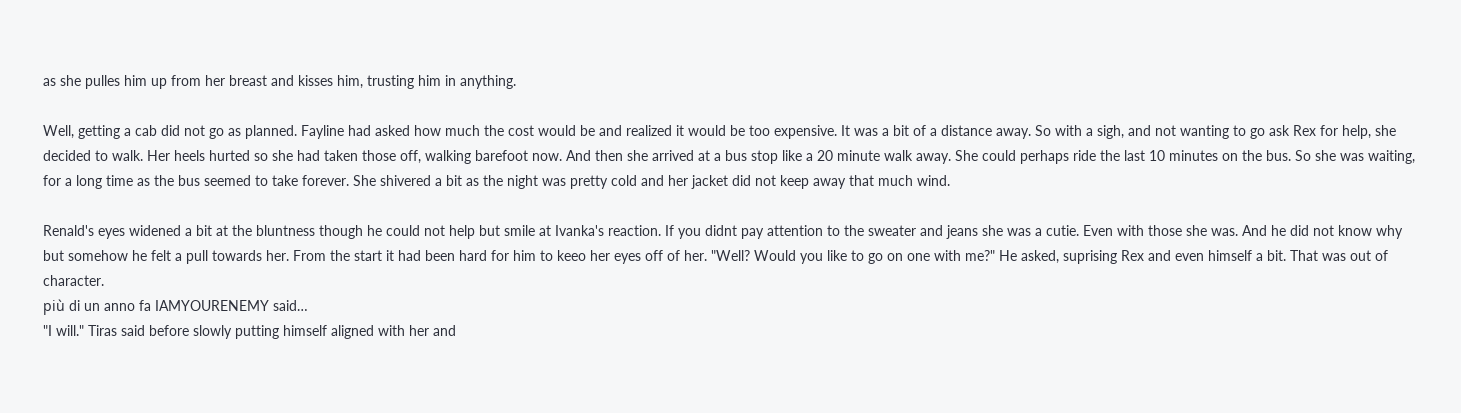as she pulles him up from her breast and kisses him, trusting him in anything.

Well, getting a cab did not go as planned. Fayline had asked how much the cost would be and realized it would be too expensive. It was a bit of a distance away. So with a sigh, and not wanting to go ask Rex for help, she decided to walk. Her heels hurted so she had taken those off, walking barefoot now. And then she arrived at a bus stop like a 20 minute walk away. She could perhaps ride the last 10 minutes on the bus. So she was waiting, for a long time as the bus seemed to take forever. She shivered a bit as the night was pretty cold and her jacket did not keep away that much wind.

Renald's eyes widened a bit at the bluntness though he could not help but smile at Ivanka's reaction. If you didnt pay attention to the sweater and jeans she was a cutie. Even with those she was. And he did not know why but somehow he felt a pull towards her. From the start it had been hard for him to keeo her eyes off of her. "Well? Would you like to go on one with me?" He asked, suprising Rex and even himself a bit. That was out of character.
più di un anno fa IAMYOURENEMY said…
"I will." Tiras said before slowly putting himself aligned with her and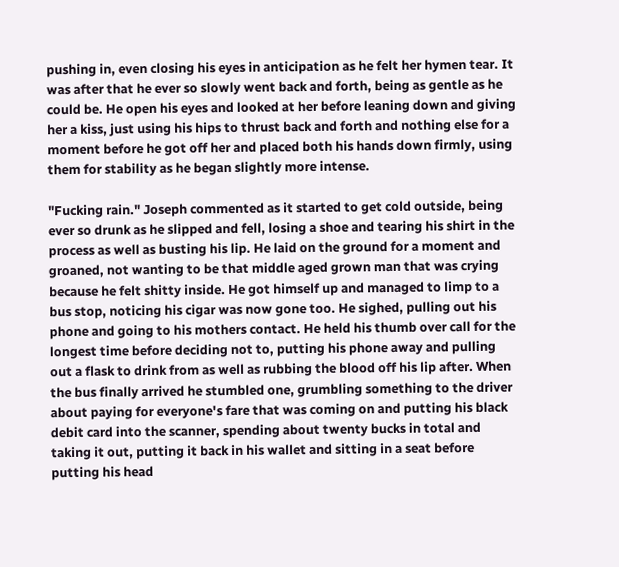pushing in, even closing his eyes in anticipation as he felt her hymen tear. It was after that he ever so slowly went back and forth, being as gentle as he could be. He open his eyes and looked at her before leaning down and giving her a kiss, just using his hips to thrust back and forth and nothing else for a moment before he got off her and placed both his hands down firmly, using them for stability as he began slightly more intense.

"Fucking rain." Joseph commented as it started to get cold outside, being ever so drunk as he slipped and fell, losing a shoe and tearing his shirt in the process as well as busting his lip. He laid on the ground for a moment and groaned, not wanting to be that middle aged grown man that was crying because he felt shitty inside. He got himself up and managed to limp to a bus stop, noticing his cigar was now gone too. He sighed, pulling out his phone and going to his mothers contact. He held his thumb over call for the longest time before deciding not to, putting his phone away and pulling out a flask to drink from as well as rubbing the blood off his lip after. When the bus finally arrived he stumbled one, grumbling something to the driver about paying for everyone's fare that was coming on and putting his black debit card into the scanner, spending about twenty bucks in total and taking it out, putting it back in his wallet and sitting in a seat before putting his head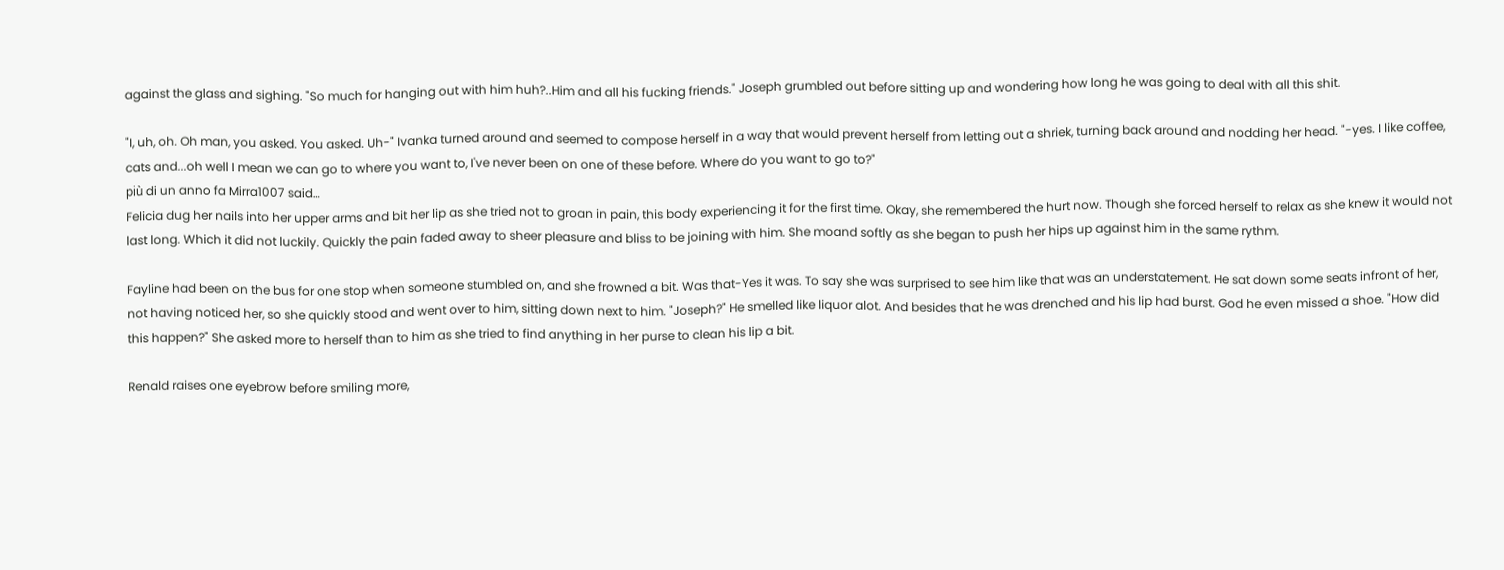against the glass and sighing. "So much for hanging out with him huh?..Him and all his fucking friends." Joseph grumbled out before sitting up and wondering how long he was going to deal with all this shit.

"I, uh, oh. Oh man, you asked. You asked. Uh-" Ivanka turned around and seemed to compose herself in a way that would prevent herself from letting out a shriek, turning back around and nodding her head. "-yes. I like coffee, cats and...oh well I mean we can go to where you want to, I've never been on one of these before. Where do you want to go to?"
più di un anno fa Mirra1007 said…
Felicia dug her nails into her upper arms and bit her lip as she tried not to groan in pain, this body experiencing it for the first time. Okay, she remembered the hurt now. Though she forced herself to relax as she knew it would not last long. Which it did not luckily. Quickly the pain faded away to sheer pleasure and bliss to be joining with him. She moand softly as she began to push her hips up against him in the same rythm.

Fayline had been on the bus for one stop when someone stumbled on, and she frowned a bit. Was that-Yes it was. To say she was surprised to see him like that was an understatement. He sat down some seats infront of her, not having noticed her, so she quickly stood and went over to him, sitting down next to him. "Joseph?" He smelled like liquor alot. And besides that he was drenched and his lip had burst. God he even missed a shoe. "How did this happen?" She asked more to herself than to him as she tried to find anything in her purse to clean his lip a bit.

Renald raises one eyebrow before smiling more,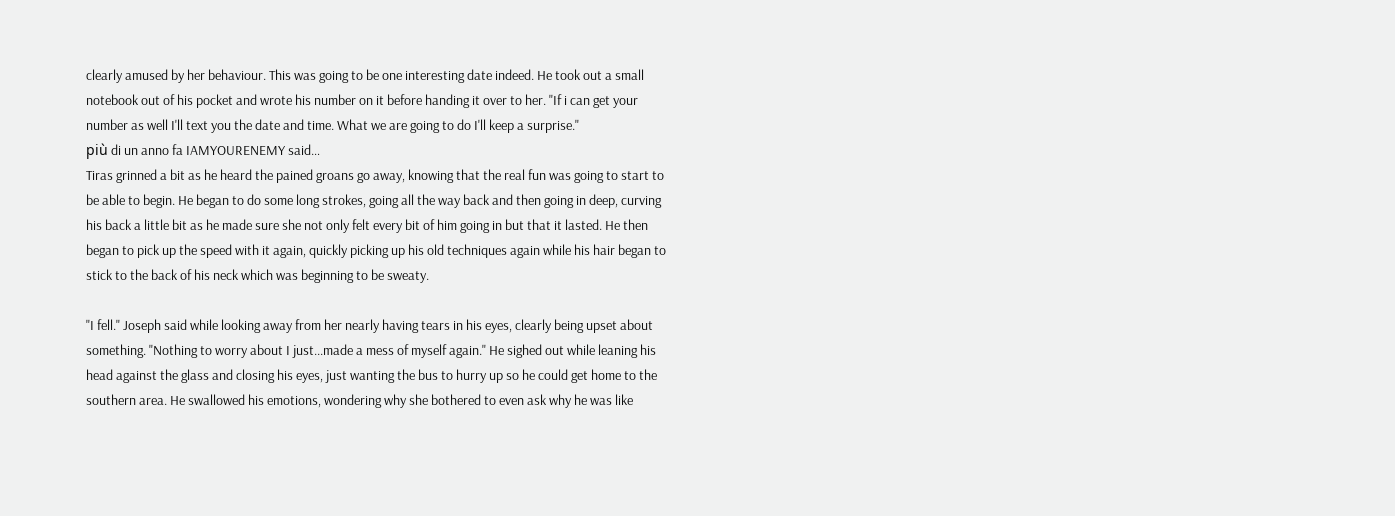clearly amused by her behaviour. This was going to be one interesting date indeed. He took out a small notebook out of his pocket and wrote his number on it before handing it over to her. "If i can get your number as well I'll text you the date and time. What we are going to do I'll keep a surprise."
più di un anno fa IAMYOURENEMY said…
Tiras grinned a bit as he heard the pained groans go away, knowing that the real fun was going to start to be able to begin. He began to do some long strokes, going all the way back and then going in deep, curving his back a little bit as he made sure she not only felt every bit of him going in but that it lasted. He then began to pick up the speed with it again, quickly picking up his old techniques again while his hair began to stick to the back of his neck which was beginning to be sweaty.

"I fell." Joseph said while looking away from her nearly having tears in his eyes, clearly being upset about something. "Nothing to worry about I just...made a mess of myself again." He sighed out while leaning his head against the glass and closing his eyes, just wanting the bus to hurry up so he could get home to the southern area. He swallowed his emotions, wondering why she bothered to even ask why he was like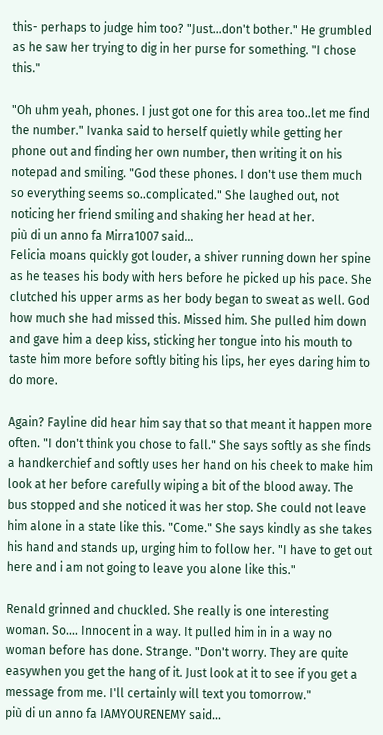this- perhaps to judge him too? "Just...don't bother." He grumbled as he saw her trying to dig in her purse for something. "I chose this."

"Oh uhm yeah, phones. I just got one for this area too..let me find the number." Ivanka said to herself quietly while getting her phone out and finding her own number, then writing it on his notepad and smiling. "God these phones. I don't use them much so everything seems so..complicated." She laughed out, not noticing her friend smiling and shaking her head at her.
più di un anno fa Mirra1007 said…
Felicia moans quickly got louder, a shiver running down her spine as he teases his body with hers before he picked up his pace. She clutched his upper arms as her body began to sweat as well. God how much she had missed this. Missed him. She pulled him down and gave him a deep kiss, sticking her tongue into his mouth to taste him more before softly biting his lips, her eyes daring him to do more.

Again? Fayline did hear him say that so that meant it happen more often. "I don't think you chose to fall." She says softly as she finds a handkerchief and softly uses her hand on his cheek to make him look at her before carefully wiping a bit of the blood away. The bus stopped and she noticed it was her stop. She could not leave him alone in a state like this. "Come." She says kindly as she takes his hand and stands up, urging him to follow her. "I have to get out here and i am not going to leave you alone like this."

Renald grinned and chuckled. She really is one interesting woman. So.... Innocent in a way. It pulled him in in a way no woman before has done. Strange. "Don't worry. They are quite easywhen you get the hang of it. Just look at it to see if you get a message from me. I'll certainly will text you tomorrow."
più di un anno fa IAMYOURENEMY said…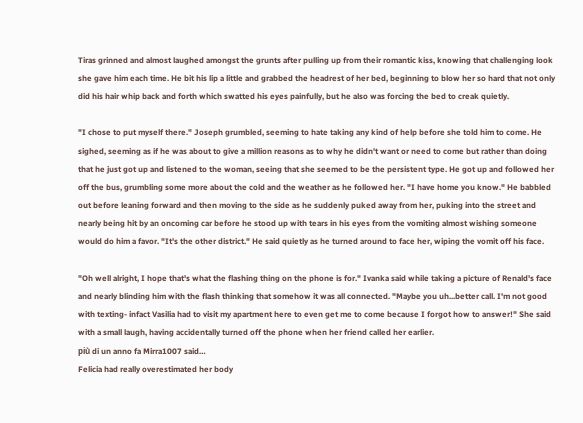Tiras grinned and almost laughed amongst the grunts after pulling up from their romantic kiss, knowing that challenging look she gave him each time. He bit his lip a little and grabbed the headrest of her bed, beginning to blow her so hard that not only did his hair whip back and forth which swatted his eyes painfully, but he also was forcing the bed to creak quietly.

"I chose to put myself there." Joseph grumbled, seeming to hate taking any kind of help before she told him to come. He sighed, seeming as if he was about to give a million reasons as to why he didn't want or need to come but rather than doing that he just got up and listened to the woman, seeing that she seemed to be the persistent type. He got up and followed her off the bus, grumbling some more about the cold and the weather as he followed her. "I have home you know." He babbled out before leaning forward and then moving to the side as he suddenly puked away from her, puking into the street and nearly being hit by an oncoming car before he stood up with tears in his eyes from the vomiting almost wishing someone would do him a favor. "It's the other district." He said quietly as he turned around to face her, wiping the vomit off his face.

"Oh well alright, I hope that's what the flashing thing on the phone is for." Ivanka said while taking a picture of Renald's face and nearly blinding him with the flash thinking that somehow it was all connected. "Maybe you uh...better call. I'm not good with texting- infact Vasilia had to visit my apartment here to even get me to come because I forgot how to answer!" She said with a small laugh, having accidentally turned off the phone when her friend called her earlier.
più di un anno fa Mirra1007 said…
Felicia had really overestimated her body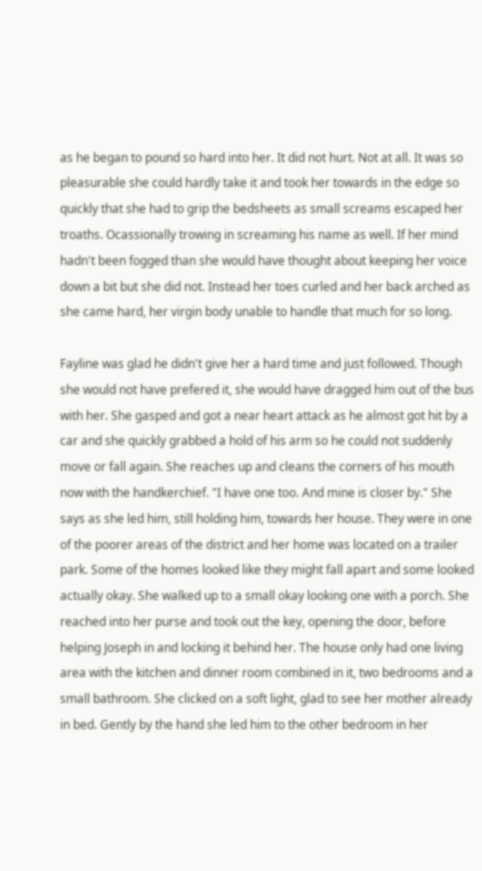as he began to pound so hard into her. It did not hurt. Not at all. It was so pleasurable she could hardly take it and took her towards in the edge so quickly that she had to grip the bedsheets as small screams escaped her troaths. Ocassionally trowing in screaming his name as well. If her mind hadn't been fogged than she would have thought about keeping her voice down a bit but she did not. Instead her toes curled and her back arched as she came hard, her virgin body unable to handle that much for so long.

Fayline was glad he didn't give her a hard time and just followed. Though she would not have prefered it, she would have dragged him out of the bus with her. She gasped and got a near heart attack as he almost got hit by a car and she quickly grabbed a hold of his arm so he could not suddenly move or fall again. She reaches up and cleans the corners of his mouth now with the handkerchief. "I have one too. And mine is closer by." She says as she led him, still holding him, towards her house. They were in one of the poorer areas of the district and her home was located on a trailer park. Some of the homes looked like they might fall apart and some looked actually okay. She walked up to a small okay looking one with a porch. She reached into her purse and took out the key, opening the door, before helping Joseph in and locking it behind her. The house only had one living area with the kitchen and dinner room combined in it, two bedrooms and a small bathroom. She clicked on a soft light, glad to see her mother already in bed. Gently by the hand she led him to the other bedroom in her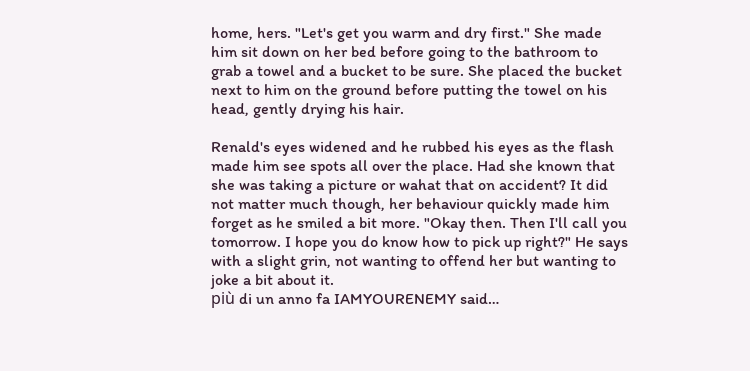home, hers. "Let's get you warm and dry first." She made him sit down on her bed before going to the bathroom to grab a towel and a bucket to be sure. She placed the bucket next to him on the ground before putting the towel on his head, gently drying his hair.

Renald's eyes widened and he rubbed his eyes as the flash made him see spots all over the place. Had she known that she was taking a picture or wahat that on accident? It did not matter much though, her behaviour quickly made him forget as he smiled a bit more. "Okay then. Then I'll call you tomorrow. I hope you do know how to pick up right?" He says with a slight grin, not wanting to offend her but wanting to joke a bit about it.
più di un anno fa IAMYOURENEMY said…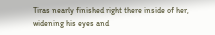Tiras nearly finished right there inside of her, widening his eyes and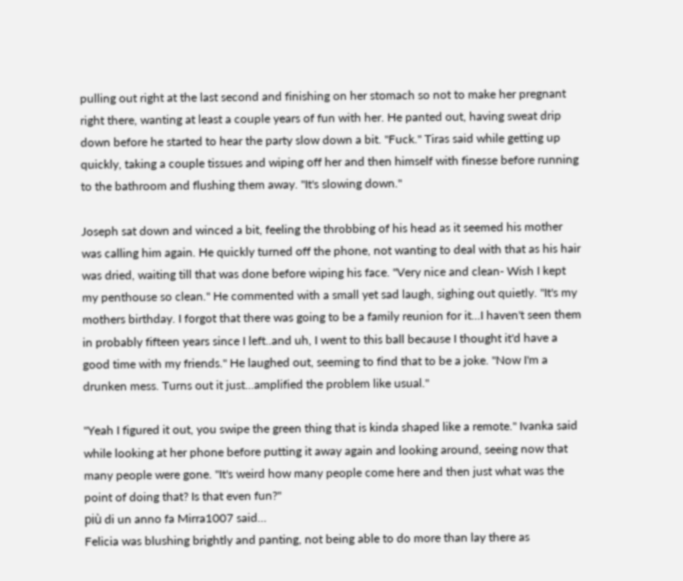pulling out right at the last second and finishing on her stomach so not to make her pregnant right there, wanting at least a couple years of fun with her. He panted out, having sweat drip down before he started to hear the party slow down a bit. "Fuck." Tiras said while getting up quickly, taking a couple tissues and wiping off her and then himself with finesse before running to the bathroom and flushing them away. "It's slowing down."

Joseph sat down and winced a bit, feeling the throbbing of his head as it seemed his mother was calling him again. He quickly turned off the phone, not wanting to deal with that as his hair was dried, waiting till that was done before wiping his face. "Very nice and clean- Wish I kept my penthouse so clean." He commented with a small yet sad laugh, sighing out quietly. "It's my mothers birthday. I forgot that there was going to be a family reunion for it...I haven't seen them in probably fifteen years since I left..and uh, I went to this ball because I thought it'd have a good time with my friends." He laughed out, seeming to find that to be a joke. "Now I'm a drunken mess. Turns out it just...amplified the problem like usual."

"Yeah I figured it out, you swipe the green thing that is kinda shaped like a remote." Ivanka said while looking at her phone before putting it away again and looking around, seeing now that many people were gone. "It's weird how many people come here and then just what was the point of doing that? Is that even fun?"
più di un anno fa Mirra1007 said…
Felicia was blushing brightly and panting, not being able to do more than lay there as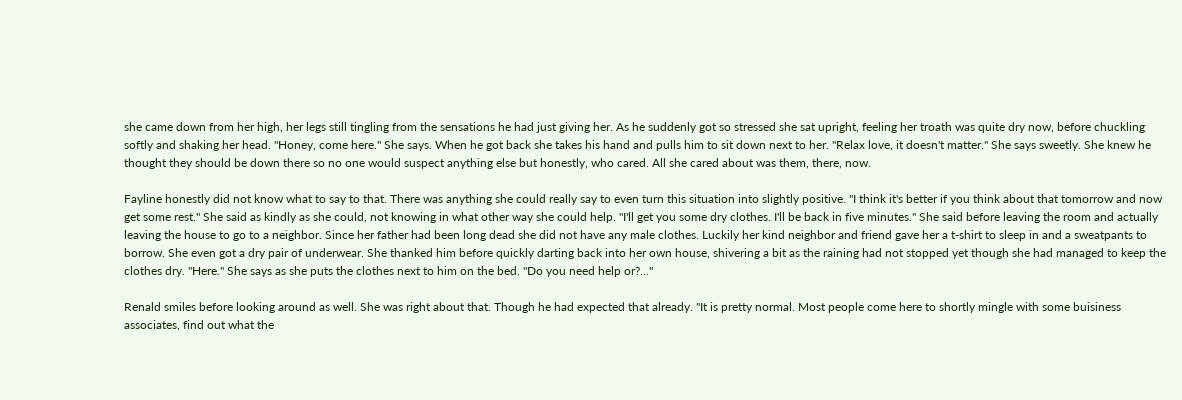she came down from her high, her legs still tingling from the sensations he had just giving her. As he suddenly got so stressed she sat upright, feeling her troath was quite dry now, before chuckling softly and shaking her head. "Honey, come here." She says. When he got back she takes his hand and pulls him to sit down next to her. "Relax love, it doesn't matter." She says sweetly. She knew he thought they should be down there so no one would suspect anything else but honestly, who cared. All she cared about was them, there, now.

Fayline honestly did not know what to say to that. There was anything she could really say to even turn this situation into slightly positive. "I think it's better if you think about that tomorrow and now get some rest." She said as kindly as she could, not knowing in what other way she could help. "I'll get you some dry clothes. I'll be back in five minutes." She said before leaving the room and actually leaving the house to go to a neighbor. Since her father had been long dead she did not have any male clothes. Luckily her kind neighbor and friend gave her a t-shirt to sleep in and a sweatpants to borrow. She even got a dry pair of underwear. She thanked him before quickly darting back into her own house, shivering a bit as the raining had not stopped yet though she had managed to keep the clothes dry. "Here." She says as she puts the clothes next to him on the bed. "Do you need help or?..."

Renald smiles before looking around as well. She was right about that. Though he had expected that already. "It is pretty normal. Most people come here to shortly mingle with some buisiness associates, find out what the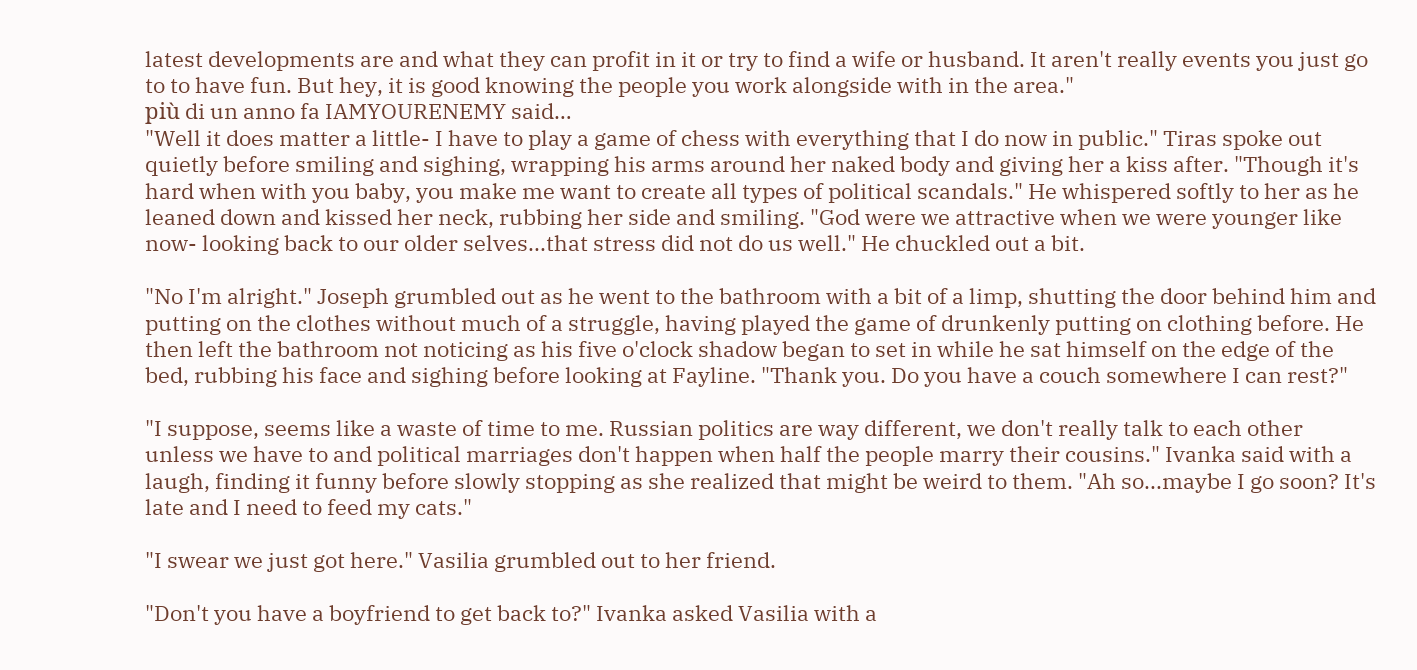latest developments are and what they can profit in it or try to find a wife or husband. It aren't really events you just go to to have fun. But hey, it is good knowing the people you work alongside with in the area."
più di un anno fa IAMYOURENEMY said…
"Well it does matter a little- I have to play a game of chess with everything that I do now in public." Tiras spoke out quietly before smiling and sighing, wrapping his arms around her naked body and giving her a kiss after. "Though it's hard when with you baby, you make me want to create all types of political scandals." He whispered softly to her as he leaned down and kissed her neck, rubbing her side and smiling. "God were we attractive when we were younger like now- looking back to our older selves...that stress did not do us well." He chuckled out a bit.

"No I'm alright." Joseph grumbled out as he went to the bathroom with a bit of a limp, shutting the door behind him and putting on the clothes without much of a struggle, having played the game of drunkenly putting on clothing before. He then left the bathroom not noticing as his five o'clock shadow began to set in while he sat himself on the edge of the bed, rubbing his face and sighing before looking at Fayline. "Thank you. Do you have a couch somewhere I can rest?"

"I suppose, seems like a waste of time to me. Russian politics are way different, we don't really talk to each other unless we have to and political marriages don't happen when half the people marry their cousins." Ivanka said with a laugh, finding it funny before slowly stopping as she realized that might be weird to them. "Ah so...maybe I go soon? It's late and I need to feed my cats."

"I swear we just got here." Vasilia grumbled out to her friend.

"Don't you have a boyfriend to get back to?" Ivanka asked Vasilia with a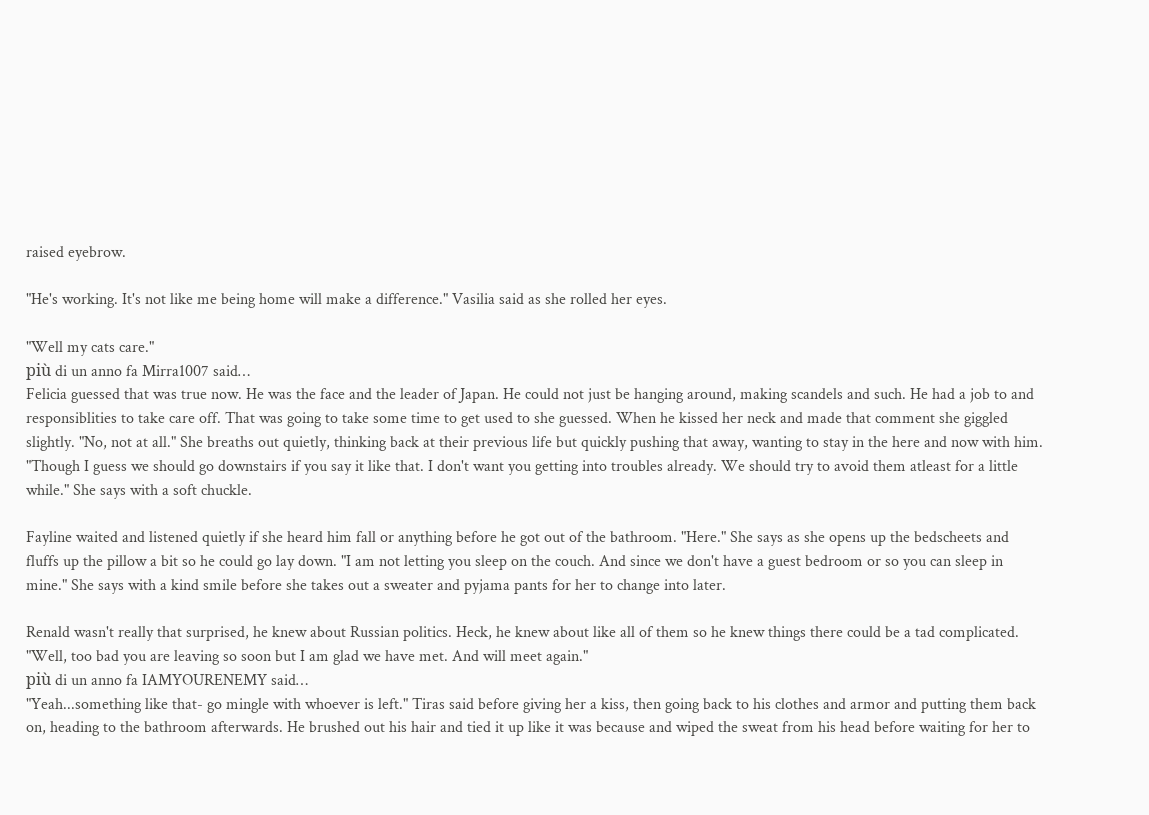raised eyebrow.

"He's working. It's not like me being home will make a difference." Vasilia said as she rolled her eyes.

"Well my cats care."
più di un anno fa Mirra1007 said…
Felicia guessed that was true now. He was the face and the leader of Japan. He could not just be hanging around, making scandels and such. He had a job to and responsiblities to take care off. That was going to take some time to get used to she guessed. When he kissed her neck and made that comment she giggled slightly. "No, not at all." She breaths out quietly, thinking back at their previous life but quickly pushing that away, wanting to stay in the here and now with him. "Though I guess we should go downstairs if you say it like that. I don't want you getting into troubles already. We should try to avoid them atleast for a little while." She says with a soft chuckle.

Fayline waited and listened quietly if she heard him fall or anything before he got out of the bathroom. "Here." She says as she opens up the bedscheets and fluffs up the pillow a bit so he could go lay down. "I am not letting you sleep on the couch. And since we don't have a guest bedroom or so you can sleep in mine." She says with a kind smile before she takes out a sweater and pyjama pants for her to change into later.

Renald wasn't really that surprised, he knew about Russian politics. Heck, he knew about like all of them so he knew things there could be a tad complicated. "Well, too bad you are leaving so soon but I am glad we have met. And will meet again."
più di un anno fa IAMYOURENEMY said…
"Yeah...something like that- go mingle with whoever is left." Tiras said before giving her a kiss, then going back to his clothes and armor and putting them back on, heading to the bathroom afterwards. He brushed out his hair and tied it up like it was because and wiped the sweat from his head before waiting for her to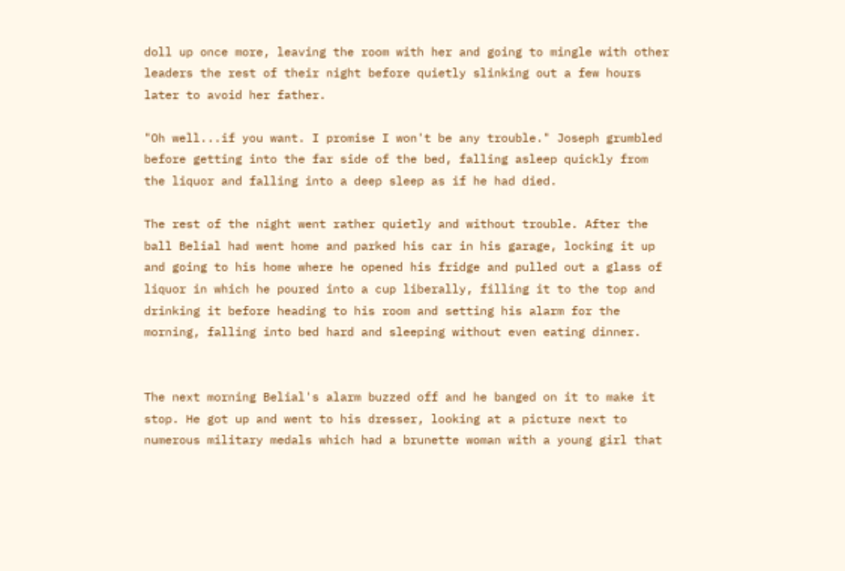doll up once more, leaving the room with her and going to mingle with other leaders the rest of their night before quietly slinking out a few hours later to avoid her father.

"Oh well...if you want. I promise I won't be any trouble." Joseph grumbled before getting into the far side of the bed, falling asleep quickly from the liquor and falling into a deep sleep as if he had died.

The rest of the night went rather quietly and without trouble. After the ball Belial had went home and parked his car in his garage, locking it up and going to his home where he opened his fridge and pulled out a glass of liquor in which he poured into a cup liberally, filling it to the top and drinking it before heading to his room and setting his alarm for the morning, falling into bed hard and sleeping without even eating dinner.


The next morning Belial's alarm buzzed off and he banged on it to make it stop. He got up and went to his dresser, looking at a picture next to numerous military medals which had a brunette woman with a young girl that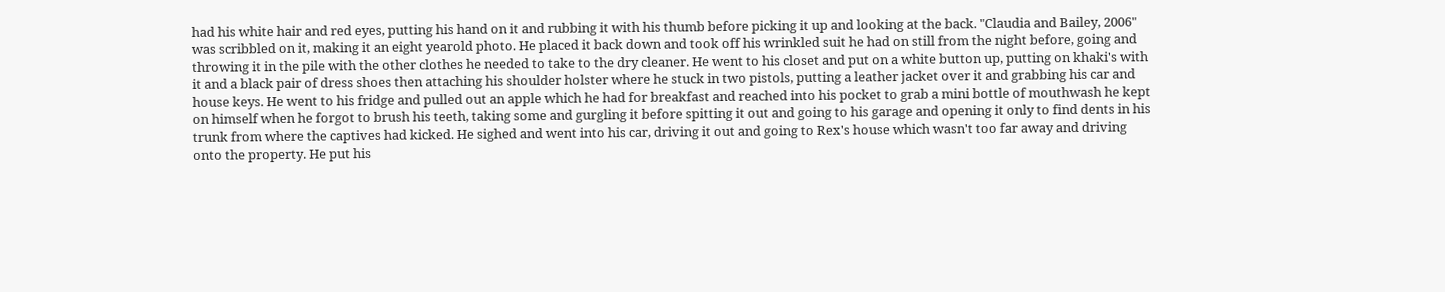had his white hair and red eyes, putting his hand on it and rubbing it with his thumb before picking it up and looking at the back. "Claudia and Bailey, 2006" was scribbled on it, making it an eight yearold photo. He placed it back down and took off his wrinkled suit he had on still from the night before, going and throwing it in the pile with the other clothes he needed to take to the dry cleaner. He went to his closet and put on a white button up, putting on khaki's with it and a black pair of dress shoes then attaching his shoulder holster where he stuck in two pistols, putting a leather jacket over it and grabbing his car and house keys. He went to his fridge and pulled out an apple which he had for breakfast and reached into his pocket to grab a mini bottle of mouthwash he kept on himself when he forgot to brush his teeth, taking some and gurgling it before spitting it out and going to his garage and opening it only to find dents in his trunk from where the captives had kicked. He sighed and went into his car, driving it out and going to Rex's house which wasn't too far away and driving onto the property. He put his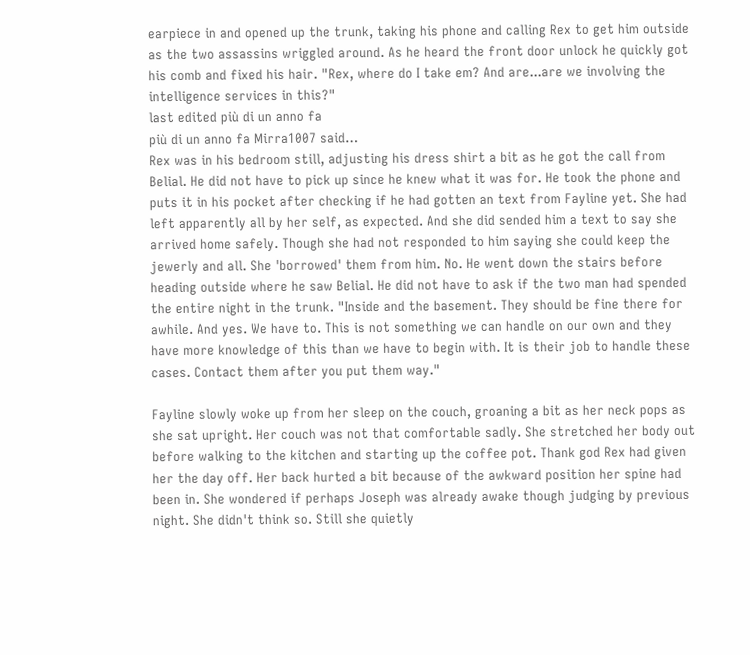earpiece in and opened up the trunk, taking his phone and calling Rex to get him outside as the two assassins wriggled around. As he heard the front door unlock he quickly got his comb and fixed his hair. "Rex, where do I take em? And are...are we involving the intelligence services in this?"
last edited più di un anno fa
più di un anno fa Mirra1007 said…
Rex was in his bedroom still, adjusting his dress shirt a bit as he got the call from Belial. He did not have to pick up since he knew what it was for. He took the phone and puts it in his pocket after checking if he had gotten an text from Fayline yet. She had left apparently all by her self, as expected. And she did sended him a text to say she arrived home safely. Though she had not responded to him saying she could keep the jewerly and all. She 'borrowed' them from him. No. He went down the stairs before heading outside where he saw Belial. He did not have to ask if the two man had spended the entire night in the trunk. "Inside and the basement. They should be fine there for awhile. And yes. We have to. This is not something we can handle on our own and they have more knowledge of this than we have to begin with. It is their job to handle these cases. Contact them after you put them way."

Fayline slowly woke up from her sleep on the couch, groaning a bit as her neck pops as she sat upright. Her couch was not that comfortable sadly. She stretched her body out before walking to the kitchen and starting up the coffee pot. Thank god Rex had given her the day off. Her back hurted a bit because of the awkward position her spine had been in. She wondered if perhaps Joseph was already awake though judging by previous night. She didn't think so. Still she quietly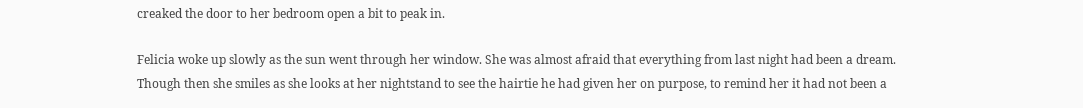creaked the door to her bedroom open a bit to peak in.

Felicia woke up slowly as the sun went through her window. She was almost afraid that everything from last night had been a dream. Though then she smiles as she looks at her nightstand to see the hairtie he had given her on purpose, to remind her it had not been a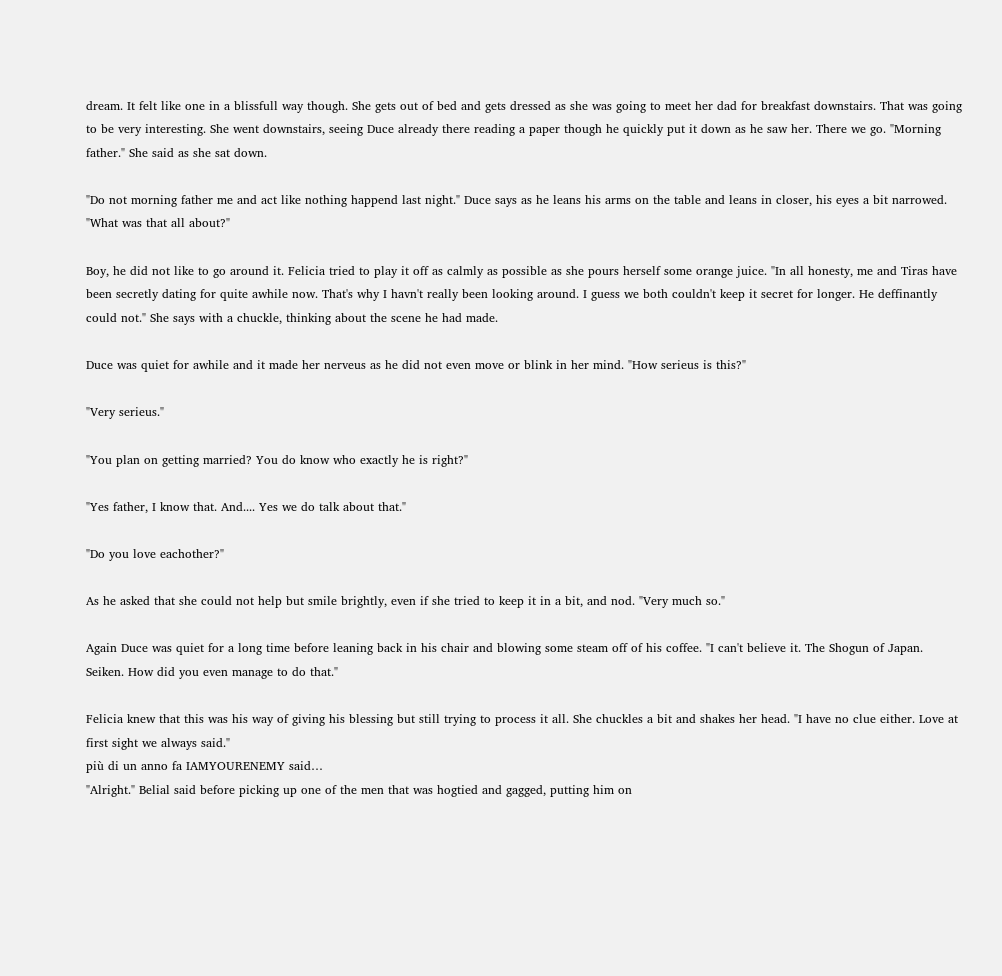dream. It felt like one in a blissfull way though. She gets out of bed and gets dressed as she was going to meet her dad for breakfast downstairs. That was going to be very interesting. She went downstairs, seeing Duce already there reading a paper though he quickly put it down as he saw her. There we go. "Morning father." She said as she sat down.

"Do not morning father me and act like nothing happend last night." Duce says as he leans his arms on the table and leans in closer, his eyes a bit narrowed. "What was that all about?"

Boy, he did not like to go around it. Felicia tried to play it off as calmly as possible as she pours herself some orange juice. "In all honesty, me and Tiras have been secretly dating for quite awhile now. That's why I havn't really been looking around. I guess we both couldn't keep it secret for longer. He deffinantly could not." She says with a chuckle, thinking about the scene he had made.

Duce was quiet for awhile and it made her nerveus as he did not even move or blink in her mind. "How serieus is this?"

"Very serieus."

"You plan on getting married? You do know who exactly he is right?"

"Yes father, I know that. And.... Yes we do talk about that."

"Do you love eachother?"

As he asked that she could not help but smile brightly, even if she tried to keep it in a bit, and nod. "Very much so."

Again Duce was quiet for a long time before leaning back in his chair and blowing some steam off of his coffee. "I can't believe it. The Shogun of Japan. Seiken. How did you even manage to do that."

Felicia knew that this was his way of giving his blessing but still trying to process it all. She chuckles a bit and shakes her head. "I have no clue either. Love at first sight we always said."
più di un anno fa IAMYOURENEMY said…
"Alright." Belial said before picking up one of the men that was hogtied and gagged, putting him on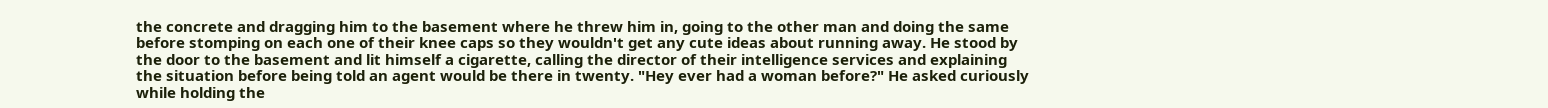the concrete and dragging him to the basement where he threw him in, going to the other man and doing the same before stomping on each one of their knee caps so they wouldn't get any cute ideas about running away. He stood by the door to the basement and lit himself a cigarette, calling the director of their intelligence services and explaining the situation before being told an agent would be there in twenty. "Hey ever had a woman before?" He asked curiously while holding the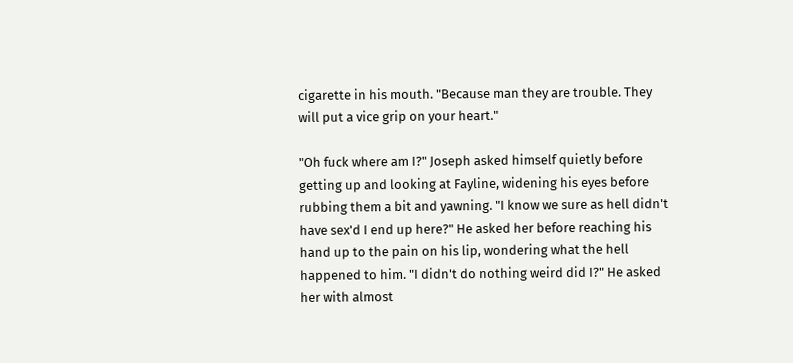cigarette in his mouth. "Because man they are trouble. They will put a vice grip on your heart."

"Oh fuck where am I?" Joseph asked himself quietly before getting up and looking at Fayline, widening his eyes before rubbing them a bit and yawning. "I know we sure as hell didn't have sex'd I end up here?" He asked her before reaching his hand up to the pain on his lip, wondering what the hell happened to him. "I didn't do nothing weird did I?" He asked her with almost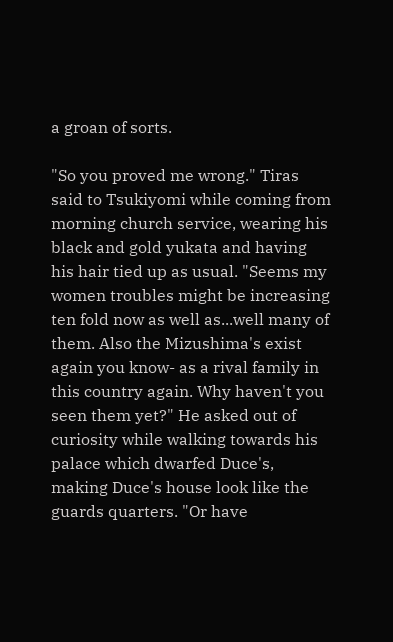a groan of sorts.

"So you proved me wrong." Tiras said to Tsukiyomi while coming from morning church service, wearing his black and gold yukata and having his hair tied up as usual. "Seems my women troubles might be increasing ten fold now as well as...well many of them. Also the Mizushima's exist again you know- as a rival family in this country again. Why haven't you seen them yet?" He asked out of curiosity while walking towards his palace which dwarfed Duce's, making Duce's house look like the guards quarters. "Or have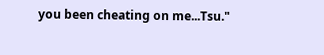you been cheating on me...Tsu."